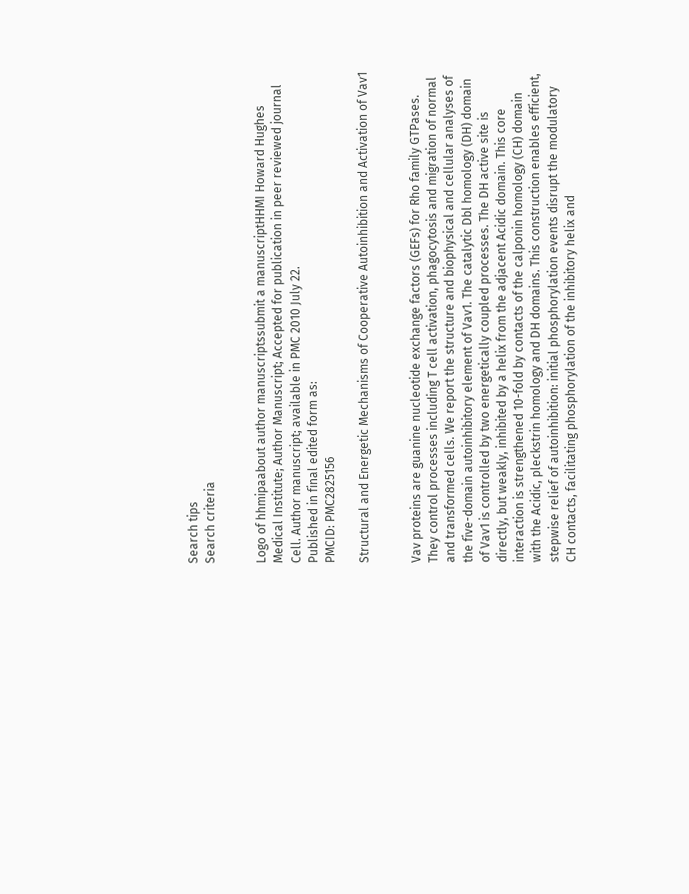Search tips
Search criteria


Logo of hhmipaabout author manuscriptssubmit a manuscriptHHMI Howard Hughes Medical Institute; Author Manuscript; Accepted for publication in peer reviewed journal
Cell. Author manuscript; available in PMC 2010 July 22.
Published in final edited form as:
PMCID: PMC2825156

Structural and Energetic Mechanisms of Cooperative Autoinhibition and Activation of Vav1


Vav proteins are guanine nucleotide exchange factors (GEFs) for Rho family GTPases. They control processes including T cell activation, phagocytosis and migration of normal and transformed cells. We report the structure and biophysical and cellular analyses of the five-domain autoinhibitory element of Vav1. The catalytic Dbl homology (DH) domain of Vav1 is controlled by two energetically coupled processes. The DH active site is directly, but weakly, inhibited by a helix from the adjacent Acidic domain. This core interaction is strengthened 10-fold by contacts of the calponin homology (CH) domain with the Acidic, pleckstrin homology and DH domains. This construction enables efficient, stepwise relief of autoinhibition: initial phosphorylation events disrupt the modulatory CH contacts, facilitating phosphorylation of the inhibitory helix and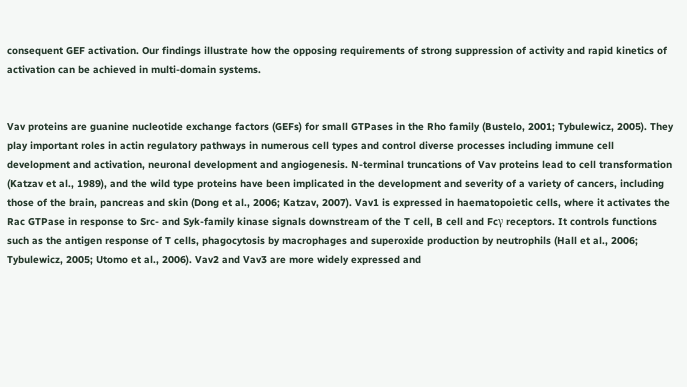consequent GEF activation. Our findings illustrate how the opposing requirements of strong suppression of activity and rapid kinetics of activation can be achieved in multi-domain systems.


Vav proteins are guanine nucleotide exchange factors (GEFs) for small GTPases in the Rho family (Bustelo, 2001; Tybulewicz, 2005). They play important roles in actin regulatory pathways in numerous cell types and control diverse processes including immune cell development and activation, neuronal development and angiogenesis. N-terminal truncations of Vav proteins lead to cell transformation (Katzav et al., 1989), and the wild type proteins have been implicated in the development and severity of a variety of cancers, including those of the brain, pancreas and skin (Dong et al., 2006; Katzav, 2007). Vav1 is expressed in haematopoietic cells, where it activates the Rac GTPase in response to Src- and Syk-family kinase signals downstream of the T cell, B cell and Fcγ receptors. It controls functions such as the antigen response of T cells, phagocytosis by macrophages and superoxide production by neutrophils (Hall et al., 2006; Tybulewicz, 2005; Utomo et al., 2006). Vav2 and Vav3 are more widely expressed and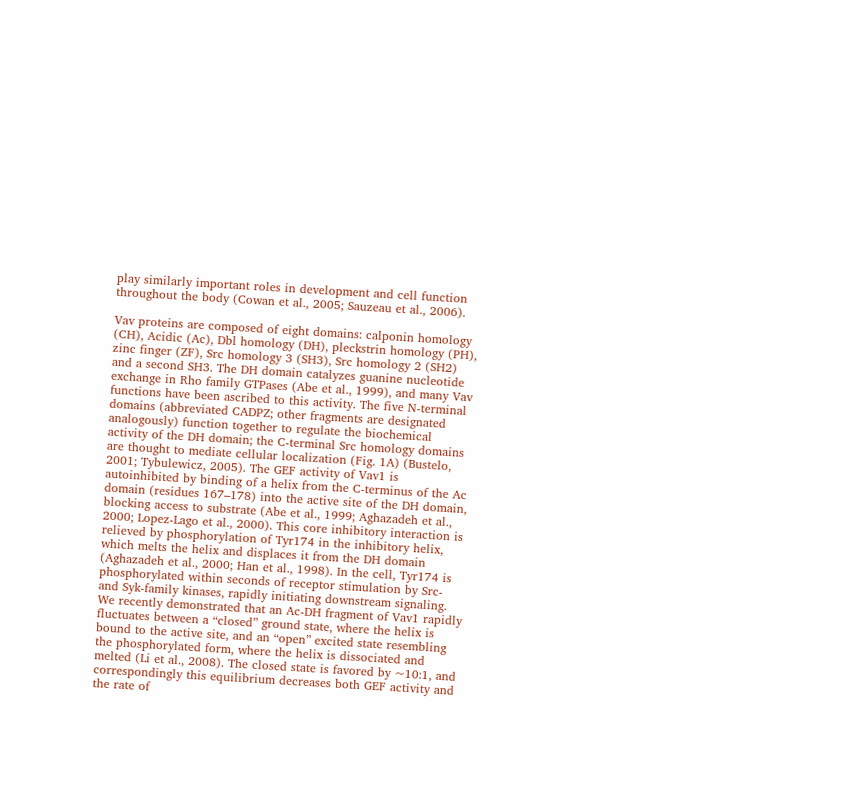play similarly important roles in development and cell function throughout the body (Cowan et al., 2005; Sauzeau et al., 2006).

Vav proteins are composed of eight domains: calponin homology (CH), Acidic (Ac), Dbl homology (DH), pleckstrin homology (PH), zinc finger (ZF), Src homology 3 (SH3), Src homology 2 (SH2) and a second SH3. The DH domain catalyzes guanine nucleotide exchange in Rho family GTPases (Abe et al., 1999), and many Vav functions have been ascribed to this activity. The five N-terminal domains (abbreviated CADPZ; other fragments are designated analogously) function together to regulate the biochemical activity of the DH domain; the C-terminal Src homology domains are thought to mediate cellular localization (Fig. 1A) (Bustelo, 2001; Tybulewicz, 2005). The GEF activity of Vav1 is autoinhibited by binding of a helix from the C-terminus of the Ac domain (residues 167–178) into the active site of the DH domain, blocking access to substrate (Abe et al., 1999; Aghazadeh et al., 2000; Lopez-Lago et al., 2000). This core inhibitory interaction is relieved by phosphorylation of Tyr174 in the inhibitory helix, which melts the helix and displaces it from the DH domain (Aghazadeh et al., 2000; Han et al., 1998). In the cell, Tyr174 is phosphorylated within seconds of receptor stimulation by Src- and Syk-family kinases, rapidly initiating downstream signaling. We recently demonstrated that an Ac-DH fragment of Vav1 rapidly fluctuates between a “closed” ground state, where the helix is bound to the active site, and an “open” excited state resembling the phosphorylated form, where the helix is dissociated and melted (Li et al., 2008). The closed state is favored by ~10:1, and correspondingly this equilibrium decreases both GEF activity and the rate of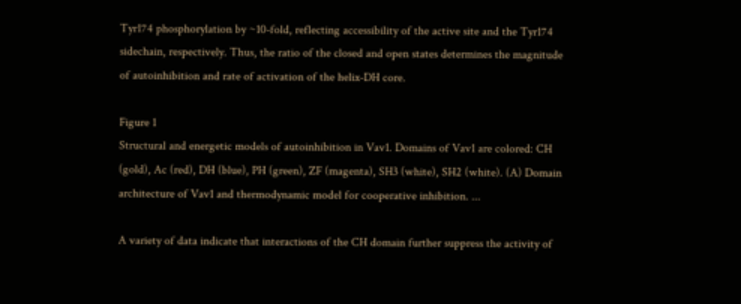Tyr174 phosphorylation by ~10-fold, reflecting accessibility of the active site and the Tyr174 sidechain, respectively. Thus, the ratio of the closed and open states determines the magnitude of autoinhibition and rate of activation of the helix-DH core.

Figure 1
Structural and energetic models of autoinhibition in Vav1. Domains of Vav1 are colored: CH (gold), Ac (red), DH (blue), PH (green), ZF (magenta), SH3 (white), SH2 (white). (A) Domain architecture of Vav1 and thermodynamic model for cooperative inhibition. ...

A variety of data indicate that interactions of the CH domain further suppress the activity of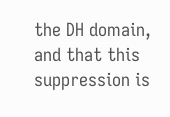the DH domain, and that this suppression is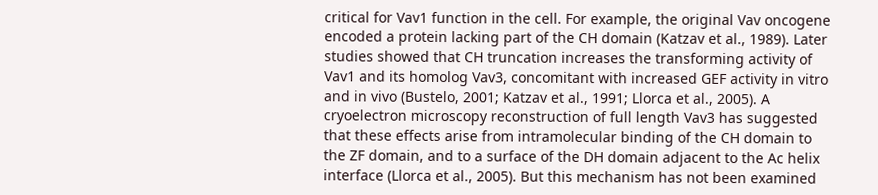critical for Vav1 function in the cell. For example, the original Vav oncogene encoded a protein lacking part of the CH domain (Katzav et al., 1989). Later studies showed that CH truncation increases the transforming activity of Vav1 and its homolog Vav3, concomitant with increased GEF activity in vitro and in vivo (Bustelo, 2001; Katzav et al., 1991; Llorca et al., 2005). A cryoelectron microscopy reconstruction of full length Vav3 has suggested that these effects arise from intramolecular binding of the CH domain to the ZF domain, and to a surface of the DH domain adjacent to the Ac helix interface (Llorca et al., 2005). But this mechanism has not been examined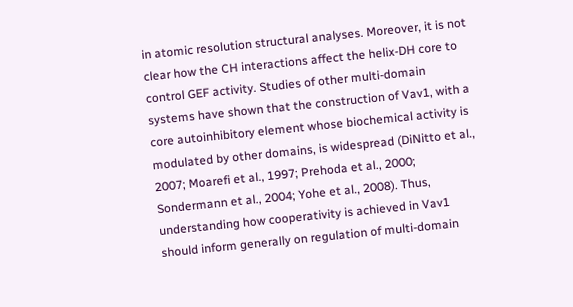in atomic resolution structural analyses. Moreover, it is not clear how the CH interactions affect the helix-DH core to control GEF activity. Studies of other multi-domain systems have shown that the construction of Vav1, with a core autoinhibitory element whose biochemical activity is modulated by other domains, is widespread (DiNitto et al., 2007; Moarefi et al., 1997; Prehoda et al., 2000; Sondermann et al., 2004; Yohe et al., 2008). Thus, understanding how cooperativity is achieved in Vav1 should inform generally on regulation of multi-domain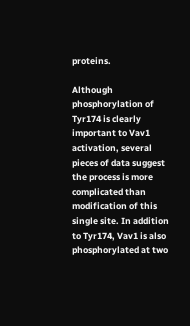proteins.

Although phosphorylation of Tyr174 is clearly important to Vav1 activation, several pieces of data suggest the process is more complicated than modification of this single site. In addition to Tyr174, Vav1 is also phosphorylated at two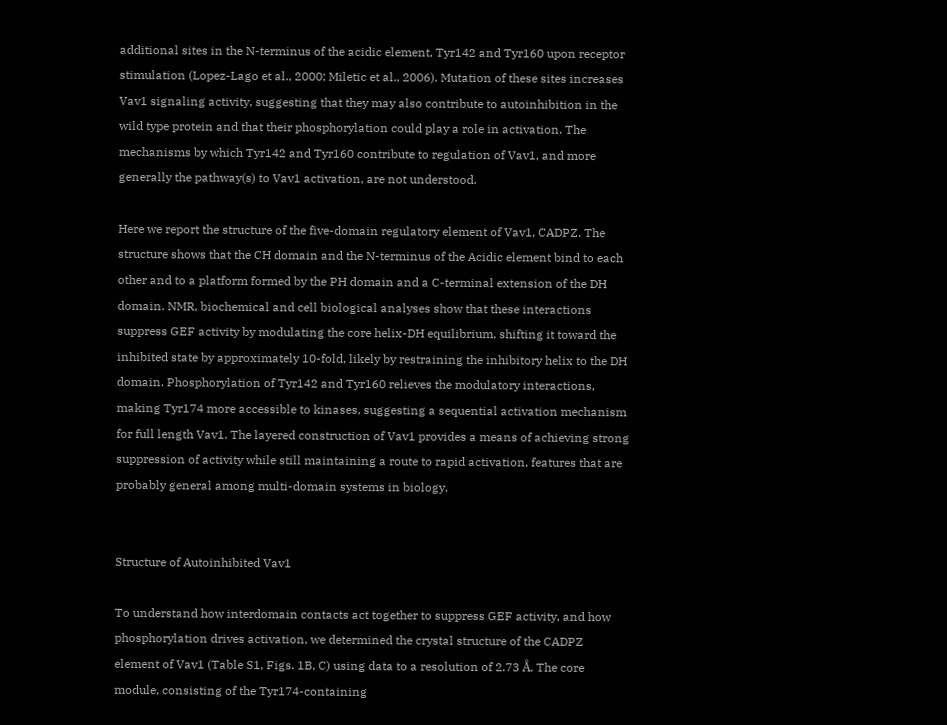additional sites in the N-terminus of the acidic element, Tyr142 and Tyr160 upon receptor stimulation (Lopez-Lago et al., 2000; Miletic et al., 2006). Mutation of these sites increases Vav1 signaling activity, suggesting that they may also contribute to autoinhibition in the wild type protein and that their phosphorylation could play a role in activation. The mechanisms by which Tyr142 and Tyr160 contribute to regulation of Vav1, and more generally the pathway(s) to Vav1 activation, are not understood.

Here we report the structure of the five-domain regulatory element of Vav1, CADPZ. The structure shows that the CH domain and the N-terminus of the Acidic element bind to each other and to a platform formed by the PH domain and a C-terminal extension of the DH domain. NMR, biochemical and cell biological analyses show that these interactions suppress GEF activity by modulating the core helix-DH equilibrium, shifting it toward the inhibited state by approximately 10-fold, likely by restraining the inhibitory helix to the DH domain. Phosphorylation of Tyr142 and Tyr160 relieves the modulatory interactions, making Tyr174 more accessible to kinases, suggesting a sequential activation mechanism for full length Vav1. The layered construction of Vav1 provides a means of achieving strong suppression of activity while still maintaining a route to rapid activation, features that are probably general among multi-domain systems in biology.


Structure of Autoinhibited Vav1

To understand how interdomain contacts act together to suppress GEF activity, and how phosphorylation drives activation, we determined the crystal structure of the CADPZ element of Vav1 (Table S1, Figs. 1B, C) using data to a resolution of 2.73 Å. The core module, consisting of the Tyr174-containing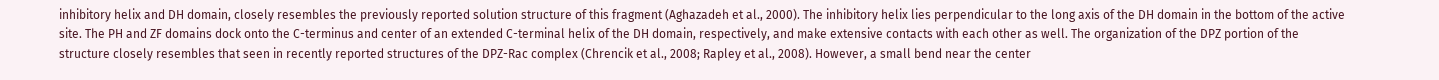inhibitory helix and DH domain, closely resembles the previously reported solution structure of this fragment (Aghazadeh et al., 2000). The inhibitory helix lies perpendicular to the long axis of the DH domain in the bottom of the active site. The PH and ZF domains dock onto the C-terminus and center of an extended C-terminal helix of the DH domain, respectively, and make extensive contacts with each other as well. The organization of the DPZ portion of the structure closely resembles that seen in recently reported structures of the DPZ-Rac complex (Chrencik et al., 2008; Rapley et al., 2008). However, a small bend near the center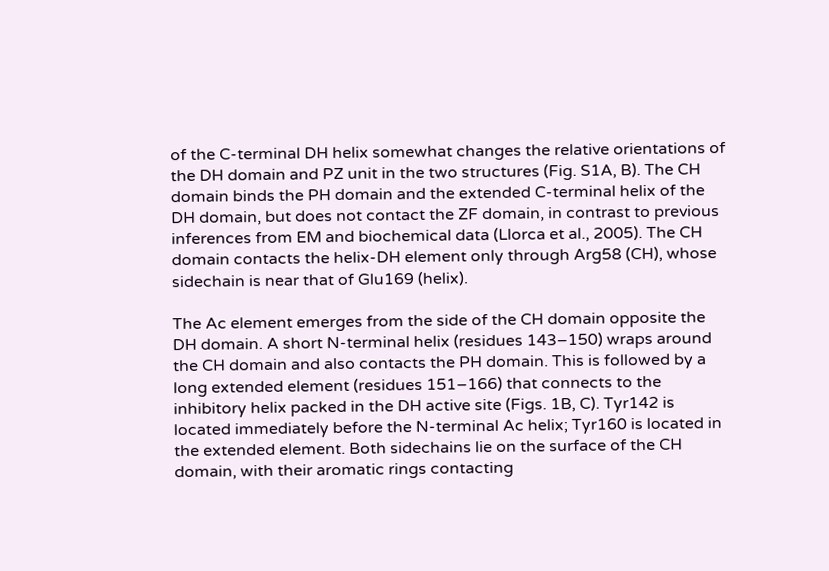of the C-terminal DH helix somewhat changes the relative orientations of the DH domain and PZ unit in the two structures (Fig. S1A, B). The CH domain binds the PH domain and the extended C-terminal helix of the DH domain, but does not contact the ZF domain, in contrast to previous inferences from EM and biochemical data (Llorca et al., 2005). The CH domain contacts the helix-DH element only through Arg58 (CH), whose sidechain is near that of Glu169 (helix).

The Ac element emerges from the side of the CH domain opposite the DH domain. A short N-terminal helix (residues 143–150) wraps around the CH domain and also contacts the PH domain. This is followed by a long extended element (residues 151–166) that connects to the inhibitory helix packed in the DH active site (Figs. 1B, C). Tyr142 is located immediately before the N-terminal Ac helix; Tyr160 is located in the extended element. Both sidechains lie on the surface of the CH domain, with their aromatic rings contacting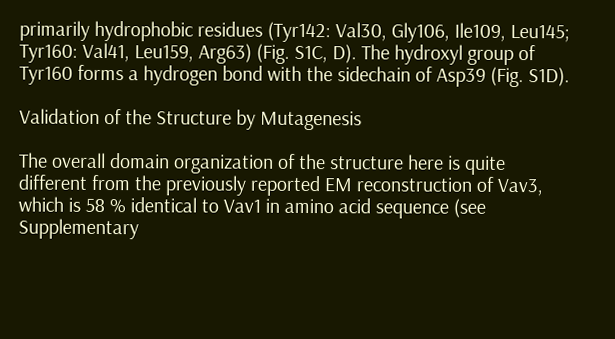primarily hydrophobic residues (Tyr142: Val30, Gly106, Ile109, Leu145; Tyr160: Val41, Leu159, Arg63) (Fig. S1C, D). The hydroxyl group of Tyr160 forms a hydrogen bond with the sidechain of Asp39 (Fig. S1D).

Validation of the Structure by Mutagenesis

The overall domain organization of the structure here is quite different from the previously reported EM reconstruction of Vav3, which is 58 % identical to Vav1 in amino acid sequence (see Supplementary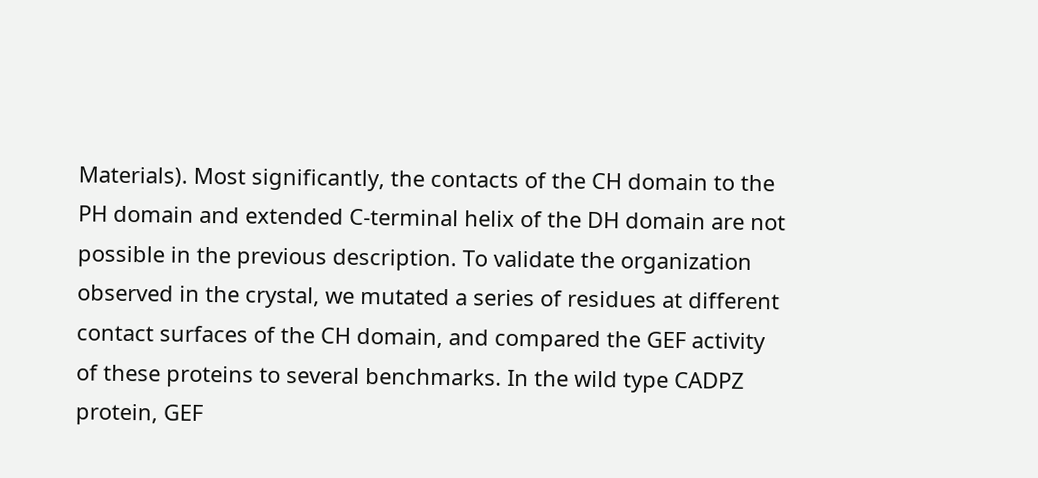Materials). Most significantly, the contacts of the CH domain to the PH domain and extended C-terminal helix of the DH domain are not possible in the previous description. To validate the organization observed in the crystal, we mutated a series of residues at different contact surfaces of the CH domain, and compared the GEF activity of these proteins to several benchmarks. In the wild type CADPZ protein, GEF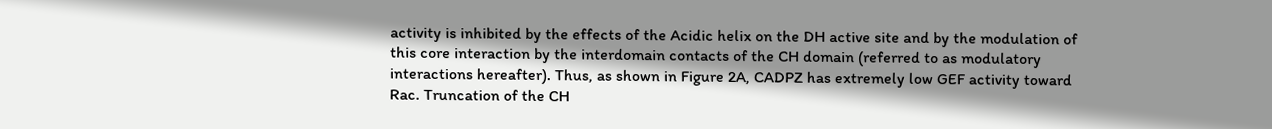activity is inhibited by the effects of the Acidic helix on the DH active site and by the modulation of this core interaction by the interdomain contacts of the CH domain (referred to as modulatory interactions hereafter). Thus, as shown in Figure 2A, CADPZ has extremely low GEF activity toward Rac. Truncation of the CH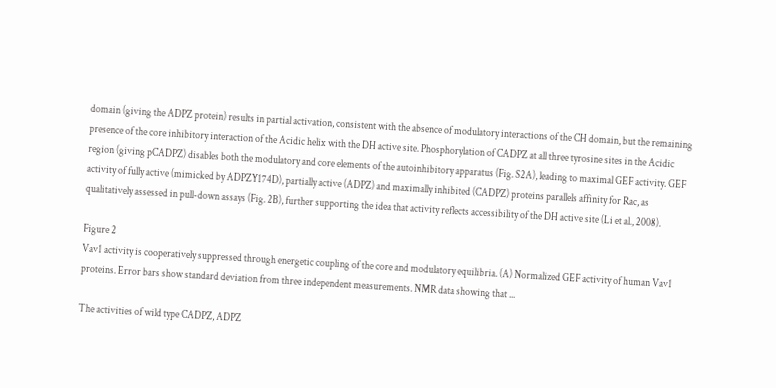domain (giving the ADPZ protein) results in partial activation, consistent with the absence of modulatory interactions of the CH domain, but the remaining presence of the core inhibitory interaction of the Acidic helix with the DH active site. Phosphorylation of CADPZ at all three tyrosine sites in the Acidic region (giving pCADPZ) disables both the modulatory and core elements of the autoinhibitory apparatus (Fig. S2A), leading to maximal GEF activity. GEF activity of fully active (mimicked by ADPZY174D), partially active (ADPZ) and maximally inhibited (CADPZ) proteins parallels affinity for Rac, as qualitatively assessed in pull-down assays (Fig. 2B), further supporting the idea that activity reflects accessibility of the DH active site (Li et al., 2008).

Figure 2
Vav1 activity is cooperatively suppressed through energetic coupling of the core and modulatory equilibria. (A) Normalized GEF activity of human Vav1 proteins. Error bars show standard deviation from three independent measurements. NMR data showing that ...

The activities of wild type CADPZ, ADPZ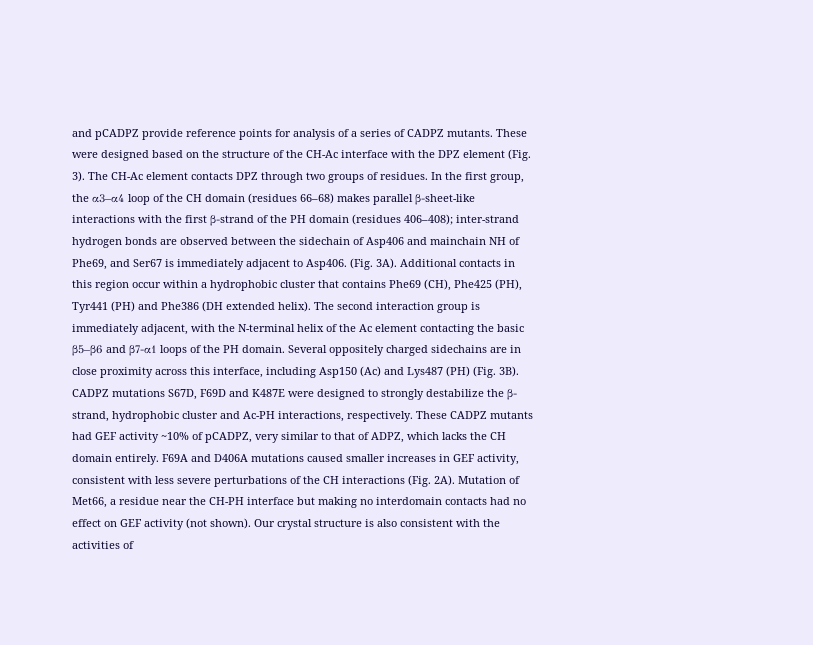and pCADPZ provide reference points for analysis of a series of CADPZ mutants. These were designed based on the structure of the CH-Ac interface with the DPZ element (Fig. 3). The CH-Ac element contacts DPZ through two groups of residues. In the first group, the α3–α4 loop of the CH domain (residues 66–68) makes parallel β-sheet-like interactions with the first β-strand of the PH domain (residues 406–408); inter-strand hydrogen bonds are observed between the sidechain of Asp406 and mainchain NH of Phe69, and Ser67 is immediately adjacent to Asp406. (Fig. 3A). Additional contacts in this region occur within a hydrophobic cluster that contains Phe69 (CH), Phe425 (PH), Tyr441 (PH) and Phe386 (DH extended helix). The second interaction group is immediately adjacent, with the N-terminal helix of the Ac element contacting the basic β5–β6 and β7-α1 loops of the PH domain. Several oppositely charged sidechains are in close proximity across this interface, including Asp150 (Ac) and Lys487 (PH) (Fig. 3B). CADPZ mutations S67D, F69D and K487E were designed to strongly destabilize the β-strand, hydrophobic cluster and Ac-PH interactions, respectively. These CADPZ mutants had GEF activity ~10% of pCADPZ, very similar to that of ADPZ, which lacks the CH domain entirely. F69A and D406A mutations caused smaller increases in GEF activity, consistent with less severe perturbations of the CH interactions (Fig. 2A). Mutation of Met66, a residue near the CH-PH interface but making no interdomain contacts had no effect on GEF activity (not shown). Our crystal structure is also consistent with the activities of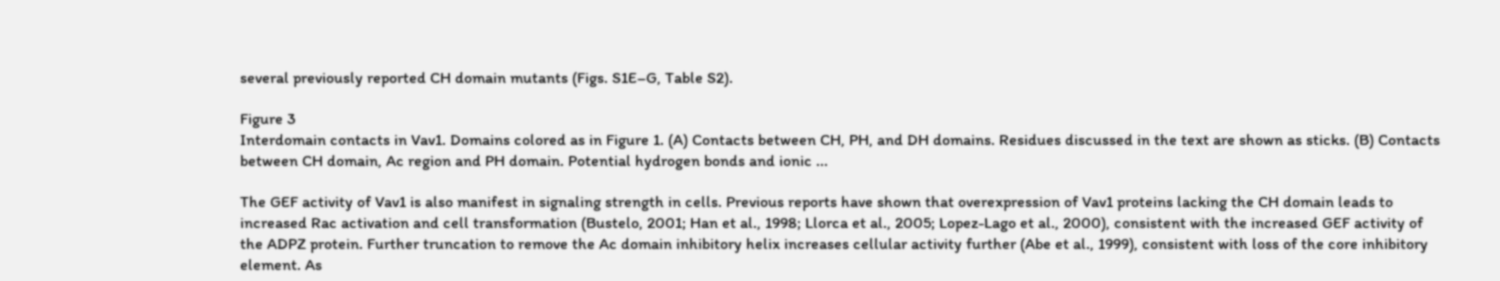several previously reported CH domain mutants (Figs. S1E–G, Table S2).

Figure 3
Interdomain contacts in Vav1. Domains colored as in Figure 1. (A) Contacts between CH, PH, and DH domains. Residues discussed in the text are shown as sticks. (B) Contacts between CH domain, Ac region and PH domain. Potential hydrogen bonds and ionic ...

The GEF activity of Vav1 is also manifest in signaling strength in cells. Previous reports have shown that overexpression of Vav1 proteins lacking the CH domain leads to increased Rac activation and cell transformation (Bustelo, 2001; Han et al., 1998; Llorca et al., 2005; Lopez-Lago et al., 2000), consistent with the increased GEF activity of the ADPZ protein. Further truncation to remove the Ac domain inhibitory helix increases cellular activity further (Abe et al., 1999), consistent with loss of the core inhibitory element. As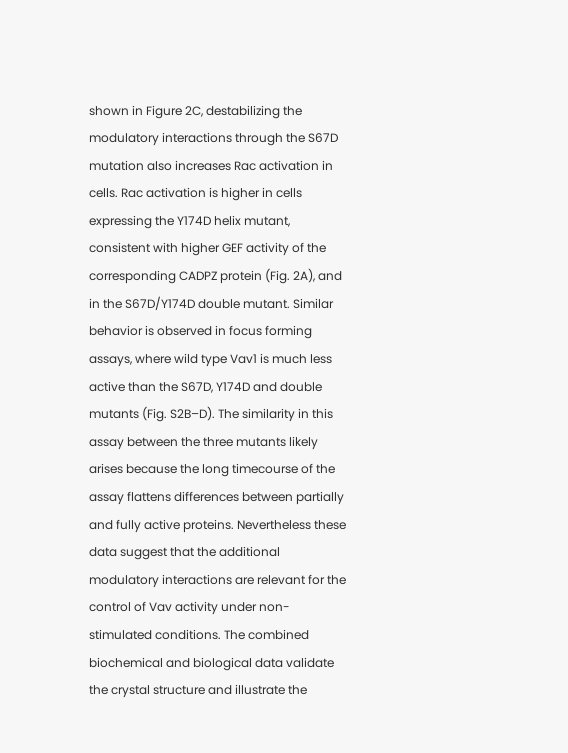shown in Figure 2C, destabilizing the modulatory interactions through the S67D mutation also increases Rac activation in cells. Rac activation is higher in cells expressing the Y174D helix mutant, consistent with higher GEF activity of the corresponding CADPZ protein (Fig. 2A), and in the S67D/Y174D double mutant. Similar behavior is observed in focus forming assays, where wild type Vav1 is much less active than the S67D, Y174D and double mutants (Fig. S2B–D). The similarity in this assay between the three mutants likely arises because the long timecourse of the assay flattens differences between partially and fully active proteins. Nevertheless these data suggest that the additional modulatory interactions are relevant for the control of Vav activity under non-stimulated conditions. The combined biochemical and biological data validate the crystal structure and illustrate the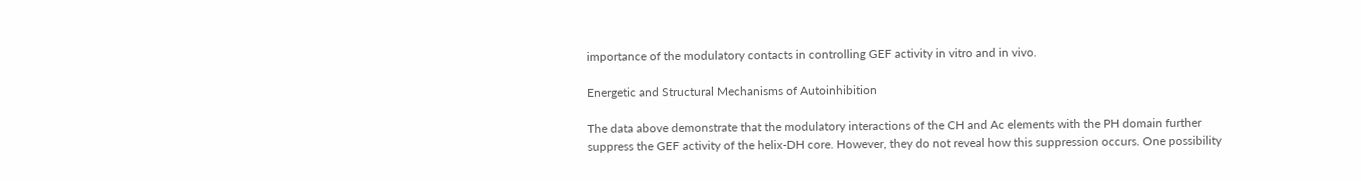importance of the modulatory contacts in controlling GEF activity in vitro and in vivo.

Energetic and Structural Mechanisms of Autoinhibition

The data above demonstrate that the modulatory interactions of the CH and Ac elements with the PH domain further suppress the GEF activity of the helix-DH core. However, they do not reveal how this suppression occurs. One possibility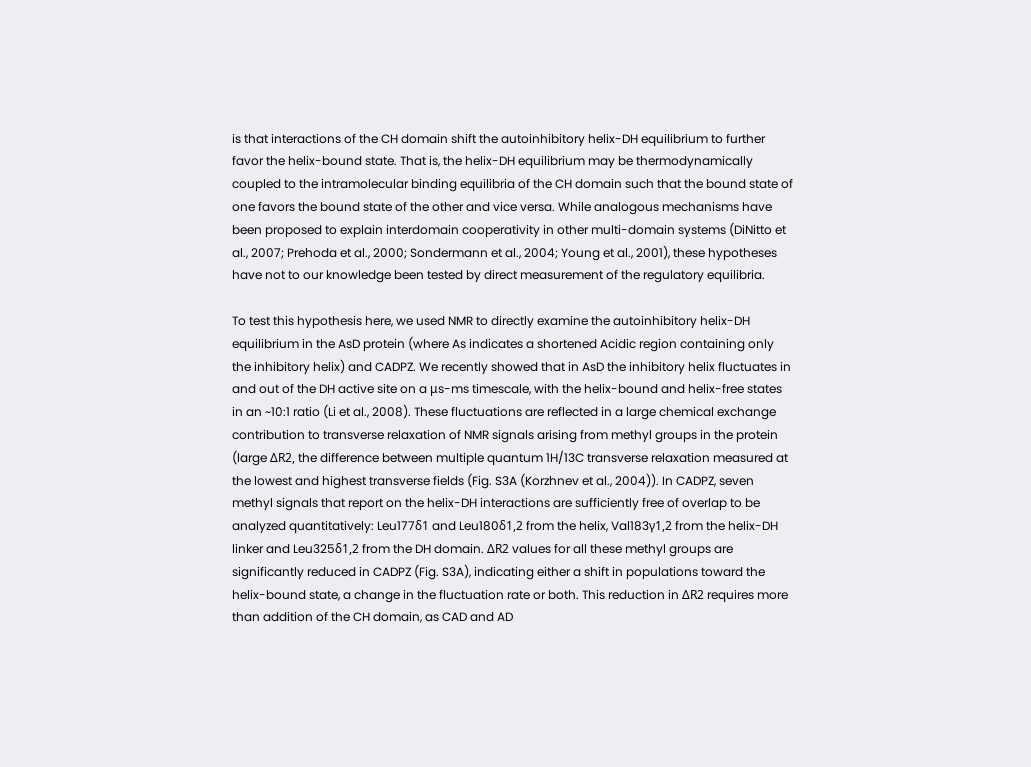is that interactions of the CH domain shift the autoinhibitory helix-DH equilibrium to further favor the helix-bound state. That is, the helix-DH equilibrium may be thermodynamically coupled to the intramolecular binding equilibria of the CH domain such that the bound state of one favors the bound state of the other and vice versa. While analogous mechanisms have been proposed to explain interdomain cooperativity in other multi-domain systems (DiNitto et al., 2007; Prehoda et al., 2000; Sondermann et al., 2004; Young et al., 2001), these hypotheses have not to our knowledge been tested by direct measurement of the regulatory equilibria.

To test this hypothesis here, we used NMR to directly examine the autoinhibitory helix-DH equilibrium in the AsD protein (where As indicates a shortened Acidic region containing only the inhibitory helix) and CADPZ. We recently showed that in AsD the inhibitory helix fluctuates in and out of the DH active site on a μs-ms timescale, with the helix-bound and helix-free states in an ~10:1 ratio (Li et al., 2008). These fluctuations are reflected in a large chemical exchange contribution to transverse relaxation of NMR signals arising from methyl groups in the protein (large ΔR2, the difference between multiple quantum 1H/13C transverse relaxation measured at the lowest and highest transverse fields (Fig. S3A (Korzhnev et al., 2004)). In CADPZ, seven methyl signals that report on the helix-DH interactions are sufficiently free of overlap to be analyzed quantitatively: Leu177δ1 and Leu180δ1,2 from the helix, Val183γ1,2 from the helix-DH linker and Leu325δ1,2 from the DH domain. ΔR2 values for all these methyl groups are significantly reduced in CADPZ (Fig. S3A), indicating either a shift in populations toward the helix-bound state, a change in the fluctuation rate or both. This reduction in ΔR2 requires more than addition of the CH domain, as CAD and AD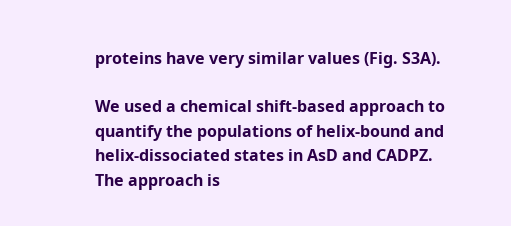proteins have very similar values (Fig. S3A).

We used a chemical shift-based approach to quantify the populations of helix-bound and helix-dissociated states in AsD and CADPZ. The approach is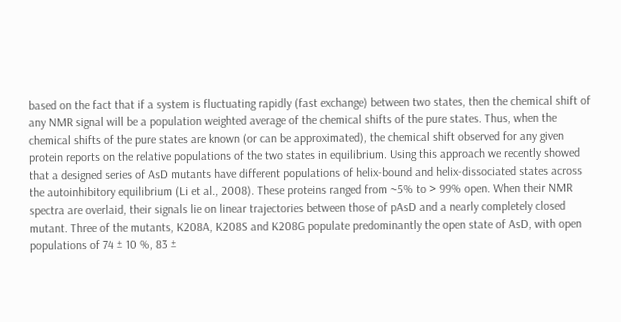based on the fact that if a system is fluctuating rapidly (fast exchange) between two states, then the chemical shift of any NMR signal will be a population weighted average of the chemical shifts of the pure states. Thus, when the chemical shifts of the pure states are known (or can be approximated), the chemical shift observed for any given protein reports on the relative populations of the two states in equilibrium. Using this approach we recently showed that a designed series of AsD mutants have different populations of helix-bound and helix-dissociated states across the autoinhibitory equilibrium (Li et al., 2008). These proteins ranged from ~5% to > 99% open. When their NMR spectra are overlaid, their signals lie on linear trajectories between those of pAsD and a nearly completely closed mutant. Three of the mutants, K208A, K208S and K208G populate predominantly the open state of AsD, with open populations of 74 ± 10 %, 83 ±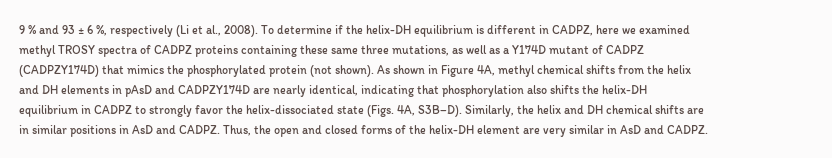9 % and 93 ± 6 %, respectively (Li et al., 2008). To determine if the helix-DH equilibrium is different in CADPZ, here we examined methyl TROSY spectra of CADPZ proteins containing these same three mutations, as well as a Y174D mutant of CADPZ (CADPZY174D) that mimics the phosphorylated protein (not shown). As shown in Figure 4A, methyl chemical shifts from the helix and DH elements in pAsD and CADPZY174D are nearly identical, indicating that phosphorylation also shifts the helix-DH equilibrium in CADPZ to strongly favor the helix-dissociated state (Figs. 4A, S3B–D). Similarly, the helix and DH chemical shifts are in similar positions in AsD and CADPZ. Thus, the open and closed forms of the helix-DH element are very similar in AsD and CADPZ.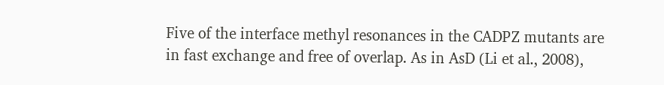Five of the interface methyl resonances in the CADPZ mutants are in fast exchange and free of overlap. As in AsD (Li et al., 2008),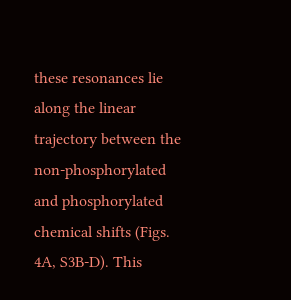these resonances lie along the linear trajectory between the non-phosphorylated and phosphorylated chemical shifts (Figs. 4A, S3B-D). This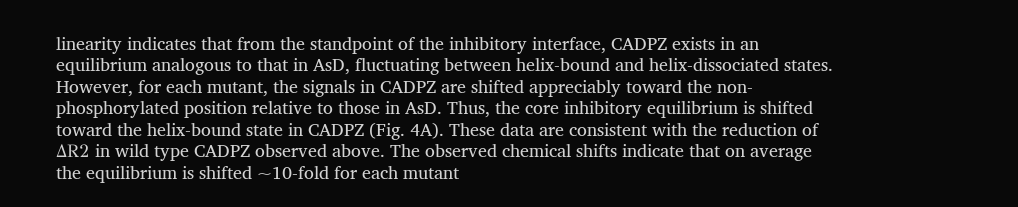linearity indicates that from the standpoint of the inhibitory interface, CADPZ exists in an equilibrium analogous to that in AsD, fluctuating between helix-bound and helix-dissociated states. However, for each mutant, the signals in CADPZ are shifted appreciably toward the non-phosphorylated position relative to those in AsD. Thus, the core inhibitory equilibrium is shifted toward the helix-bound state in CADPZ (Fig. 4A). These data are consistent with the reduction of ΔR2 in wild type CADPZ observed above. The observed chemical shifts indicate that on average the equilibrium is shifted ~10-fold for each mutant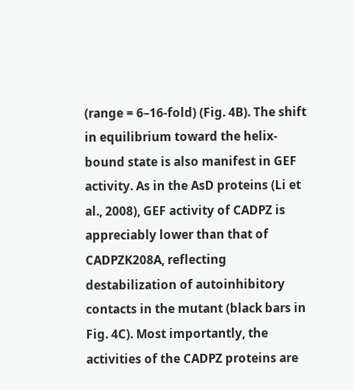(range = 6–16-fold) (Fig. 4B). The shift in equilibrium toward the helix-bound state is also manifest in GEF activity. As in the AsD proteins (Li et al., 2008), GEF activity of CADPZ is appreciably lower than that of CADPZK208A, reflecting destabilization of autoinhibitory contacts in the mutant (black bars in Fig. 4C). Most importantly, the activities of the CADPZ proteins are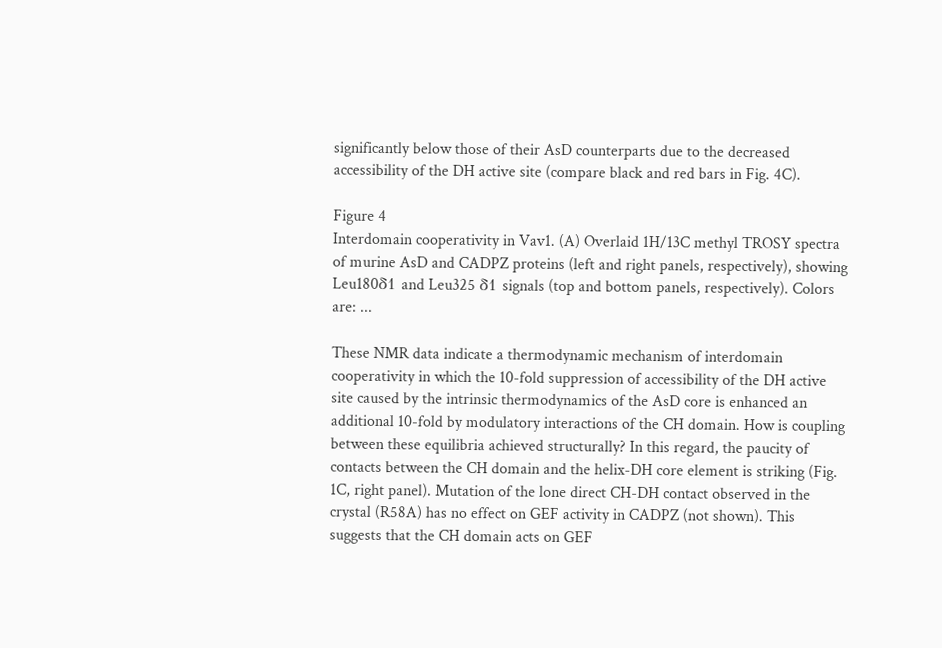significantly below those of their AsD counterparts due to the decreased accessibility of the DH active site (compare black and red bars in Fig. 4C).

Figure 4
Interdomain cooperativity in Vav1. (A) Overlaid 1H/13C methyl TROSY spectra of murine AsD and CADPZ proteins (left and right panels, respectively), showing Leu180δ1 and Leu325 δ1 signals (top and bottom panels, respectively). Colors are: ...

These NMR data indicate a thermodynamic mechanism of interdomain cooperativity in which the 10-fold suppression of accessibility of the DH active site caused by the intrinsic thermodynamics of the AsD core is enhanced an additional 10-fold by modulatory interactions of the CH domain. How is coupling between these equilibria achieved structurally? In this regard, the paucity of contacts between the CH domain and the helix-DH core element is striking (Fig. 1C, right panel). Mutation of the lone direct CH-DH contact observed in the crystal (R58A) has no effect on GEF activity in CADPZ (not shown). This suggests that the CH domain acts on GEF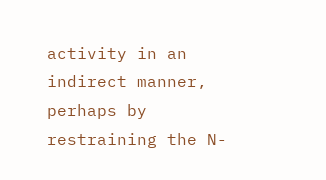activity in an indirect manner, perhaps by restraining the N-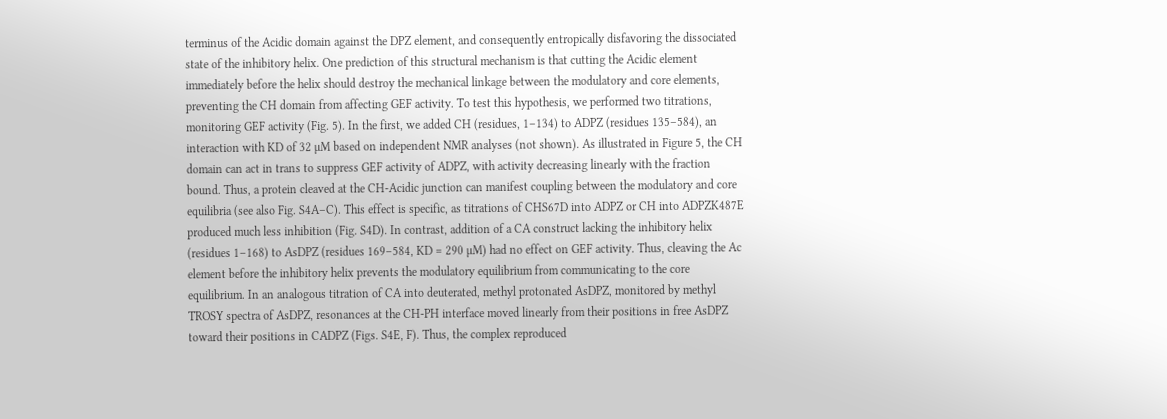terminus of the Acidic domain against the DPZ element, and consequently entropically disfavoring the dissociated state of the inhibitory helix. One prediction of this structural mechanism is that cutting the Acidic element immediately before the helix should destroy the mechanical linkage between the modulatory and core elements, preventing the CH domain from affecting GEF activity. To test this hypothesis, we performed two titrations, monitoring GEF activity (Fig. 5). In the first, we added CH (residues, 1–134) to ADPZ (residues 135–584), an interaction with KD of 32 µM based on independent NMR analyses (not shown). As illustrated in Figure 5, the CH domain can act in trans to suppress GEF activity of ADPZ, with activity decreasing linearly with the fraction bound. Thus, a protein cleaved at the CH-Acidic junction can manifest coupling between the modulatory and core equilibria (see also Fig. S4A–C). This effect is specific, as titrations of CHS67D into ADPZ or CH into ADPZK487E produced much less inhibition (Fig. S4D). In contrast, addition of a CA construct lacking the inhibitory helix (residues 1–168) to AsDPZ (residues 169–584, KD = 290 µM) had no effect on GEF activity. Thus, cleaving the Ac element before the inhibitory helix prevents the modulatory equilibrium from communicating to the core equilibrium. In an analogous titration of CA into deuterated, methyl protonated AsDPZ, monitored by methyl TROSY spectra of AsDPZ, resonances at the CH-PH interface moved linearly from their positions in free AsDPZ toward their positions in CADPZ (Figs. S4E, F). Thus, the complex reproduced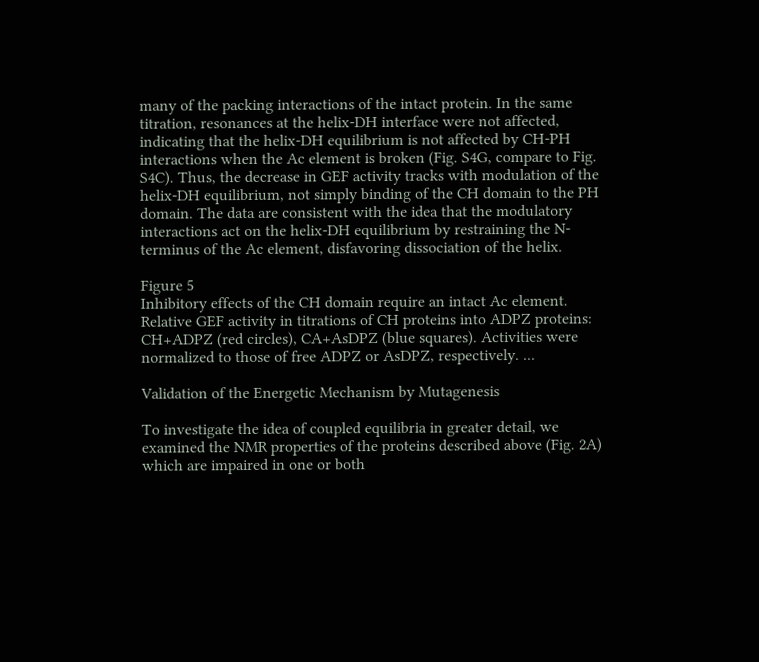many of the packing interactions of the intact protein. In the same titration, resonances at the helix-DH interface were not affected, indicating that the helix-DH equilibrium is not affected by CH-PH interactions when the Ac element is broken (Fig. S4G, compare to Fig. S4C). Thus, the decrease in GEF activity tracks with modulation of the helix-DH equilibrium, not simply binding of the CH domain to the PH domain. The data are consistent with the idea that the modulatory interactions act on the helix-DH equilibrium by restraining the N-terminus of the Ac element, disfavoring dissociation of the helix.

Figure 5
Inhibitory effects of the CH domain require an intact Ac element. Relative GEF activity in titrations of CH proteins into ADPZ proteins: CH+ADPZ (red circles), CA+AsDPZ (blue squares). Activities were normalized to those of free ADPZ or AsDPZ, respectively. ...

Validation of the Energetic Mechanism by Mutagenesis

To investigate the idea of coupled equilibria in greater detail, we examined the NMR properties of the proteins described above (Fig. 2A) which are impaired in one or both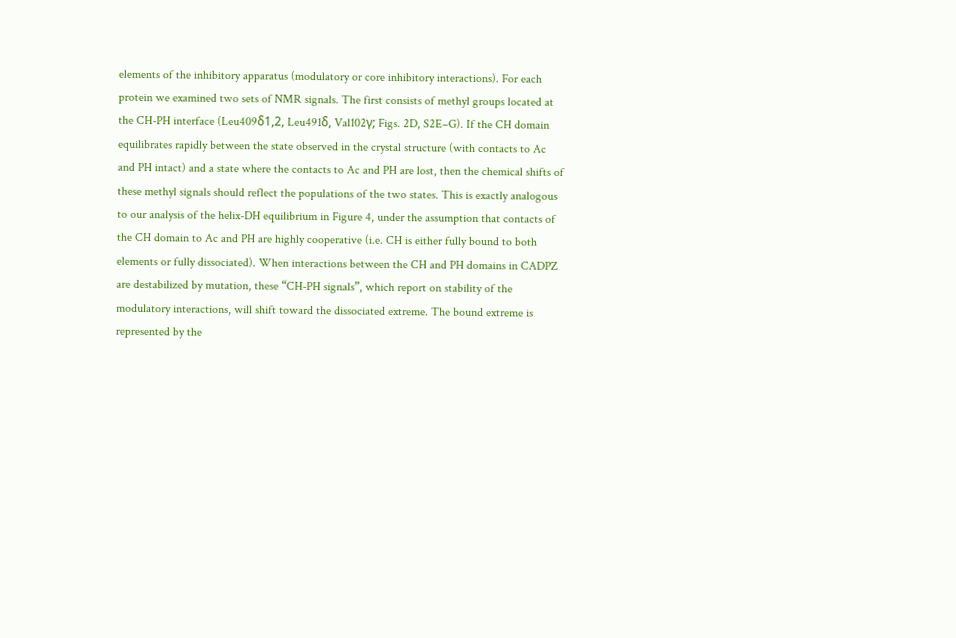elements of the inhibitory apparatus (modulatory or core inhibitory interactions). For each protein we examined two sets of NMR signals. The first consists of methyl groups located at the CH-PH interface (Leu409δ1,2, Leu491δ, Val102γ; Figs. 2D, S2E–G). If the CH domain equilibrates rapidly between the state observed in the crystal structure (with contacts to Ac and PH intact) and a state where the contacts to Ac and PH are lost, then the chemical shifts of these methyl signals should reflect the populations of the two states. This is exactly analogous to our analysis of the helix-DH equilibrium in Figure 4, under the assumption that contacts of the CH domain to Ac and PH are highly cooperative (i.e. CH is either fully bound to both elements or fully dissociated). When interactions between the CH and PH domains in CADPZ are destabilized by mutation, these “CH-PH signals”, which report on stability of the modulatory interactions, will shift toward the dissociated extreme. The bound extreme is represented by the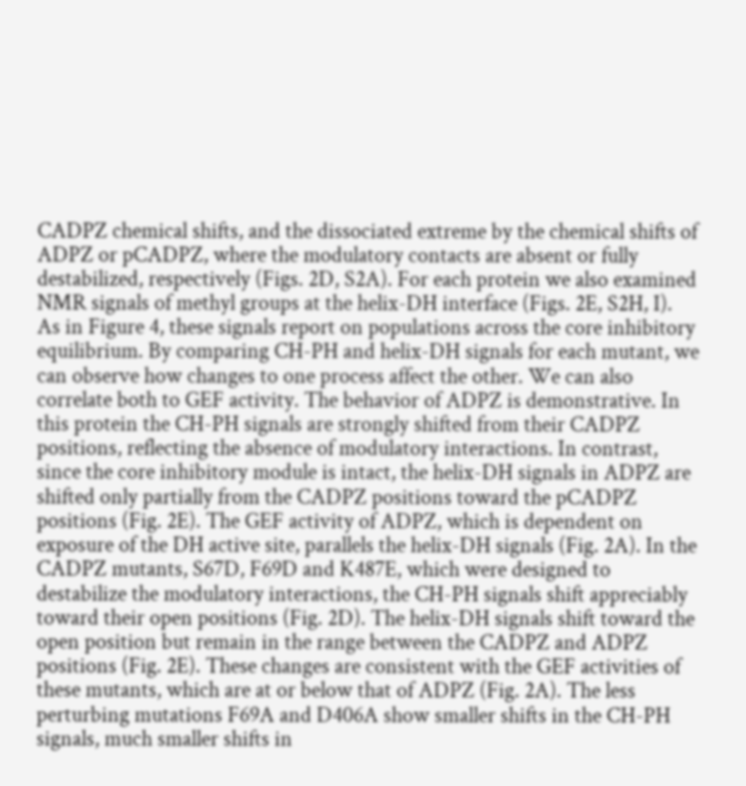CADPZ chemical shifts, and the dissociated extreme by the chemical shifts of ADPZ or pCADPZ, where the modulatory contacts are absent or fully destabilized, respectively (Figs. 2D, S2A). For each protein we also examined NMR signals of methyl groups at the helix-DH interface (Figs. 2E, S2H, I). As in Figure 4, these signals report on populations across the core inhibitory equilibrium. By comparing CH-PH and helix-DH signals for each mutant, we can observe how changes to one process affect the other. We can also correlate both to GEF activity. The behavior of ADPZ is demonstrative. In this protein the CH-PH signals are strongly shifted from their CADPZ positions, reflecting the absence of modulatory interactions. In contrast, since the core inhibitory module is intact, the helix-DH signals in ADPZ are shifted only partially from the CADPZ positions toward the pCADPZ positions (Fig. 2E). The GEF activity of ADPZ, which is dependent on exposure of the DH active site, parallels the helix-DH signals (Fig. 2A). In the CADPZ mutants, S67D, F69D and K487E, which were designed to destabilize the modulatory interactions, the CH-PH signals shift appreciably toward their open positions (Fig. 2D). The helix-DH signals shift toward the open position but remain in the range between the CADPZ and ADPZ positions (Fig. 2E). These changes are consistent with the GEF activities of these mutants, which are at or below that of ADPZ (Fig. 2A). The less perturbing mutations F69A and D406A show smaller shifts in the CH-PH signals, much smaller shifts in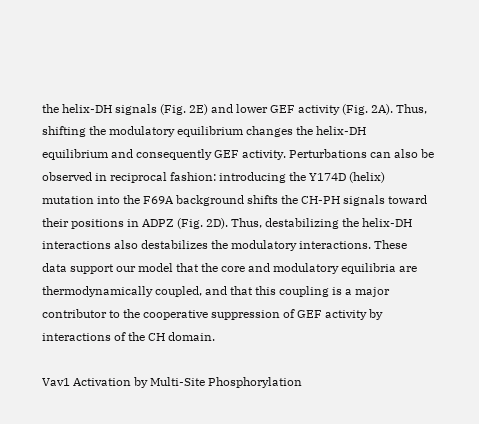the helix-DH signals (Fig. 2E) and lower GEF activity (Fig. 2A). Thus, shifting the modulatory equilibrium changes the helix-DH equilibrium and consequently GEF activity. Perturbations can also be observed in reciprocal fashion: introducing the Y174D (helix) mutation into the F69A background shifts the CH-PH signals toward their positions in ADPZ (Fig. 2D). Thus, destabilizing the helix-DH interactions also destabilizes the modulatory interactions. These data support our model that the core and modulatory equilibria are thermodynamically coupled, and that this coupling is a major contributor to the cooperative suppression of GEF activity by interactions of the CH domain.

Vav1 Activation by Multi-Site Phosphorylation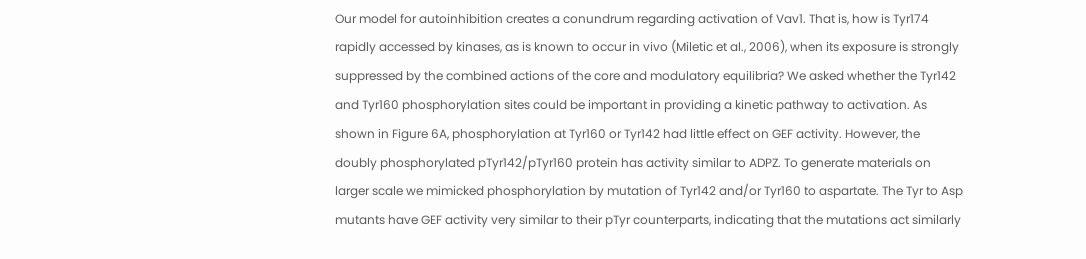Our model for autoinhibition creates a conundrum regarding activation of Vav1. That is, how is Tyr174 rapidly accessed by kinases, as is known to occur in vivo (Miletic et al., 2006), when its exposure is strongly suppressed by the combined actions of the core and modulatory equilibria? We asked whether the Tyr142 and Tyr160 phosphorylation sites could be important in providing a kinetic pathway to activation. As shown in Figure 6A, phosphorylation at Tyr160 or Tyr142 had little effect on GEF activity. However, the doubly phosphorylated pTyr142/pTyr160 protein has activity similar to ADPZ. To generate materials on larger scale we mimicked phosphorylation by mutation of Tyr142 and/or Tyr160 to aspartate. The Tyr to Asp mutants have GEF activity very similar to their pTyr counterparts, indicating that the mutations act similarly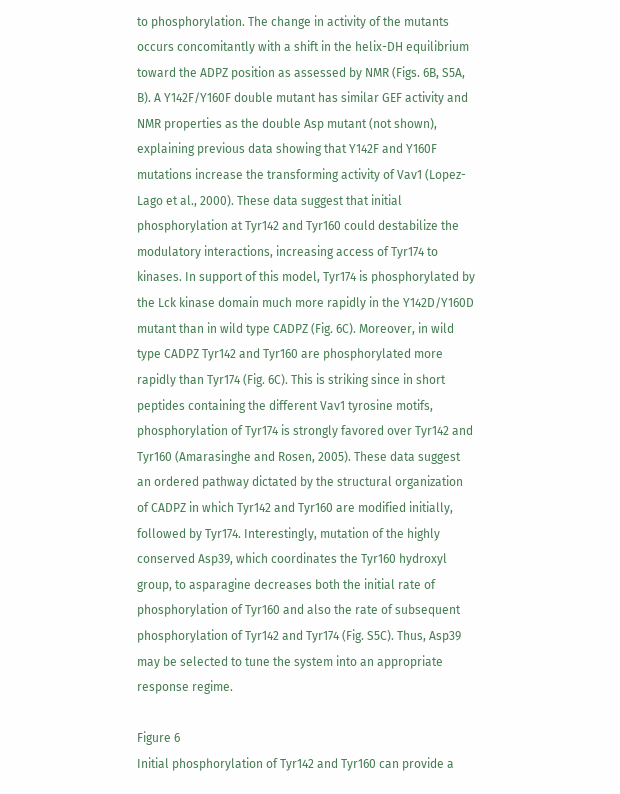to phosphorylation. The change in activity of the mutants occurs concomitantly with a shift in the helix-DH equilibrium toward the ADPZ position as assessed by NMR (Figs. 6B, S5A, B). A Y142F/Y160F double mutant has similar GEF activity and NMR properties as the double Asp mutant (not shown), explaining previous data showing that Y142F and Y160F mutations increase the transforming activity of Vav1 (Lopez-Lago et al., 2000). These data suggest that initial phosphorylation at Tyr142 and Tyr160 could destabilize the modulatory interactions, increasing access of Tyr174 to kinases. In support of this model, Tyr174 is phosphorylated by the Lck kinase domain much more rapidly in the Y142D/Y160D mutant than in wild type CADPZ (Fig. 6C). Moreover, in wild type CADPZ Tyr142 and Tyr160 are phosphorylated more rapidly than Tyr174 (Fig. 6C). This is striking since in short peptides containing the different Vav1 tyrosine motifs, phosphorylation of Tyr174 is strongly favored over Tyr142 and Tyr160 (Amarasinghe and Rosen, 2005). These data suggest an ordered pathway dictated by the structural organization of CADPZ in which Tyr142 and Tyr160 are modified initially, followed by Tyr174. Interestingly, mutation of the highly conserved Asp39, which coordinates the Tyr160 hydroxyl group, to asparagine decreases both the initial rate of phosphorylation of Tyr160 and also the rate of subsequent phosphorylation of Tyr142 and Tyr174 (Fig. S5C). Thus, Asp39 may be selected to tune the system into an appropriate response regime.

Figure 6
Initial phosphorylation of Tyr142 and Tyr160 can provide a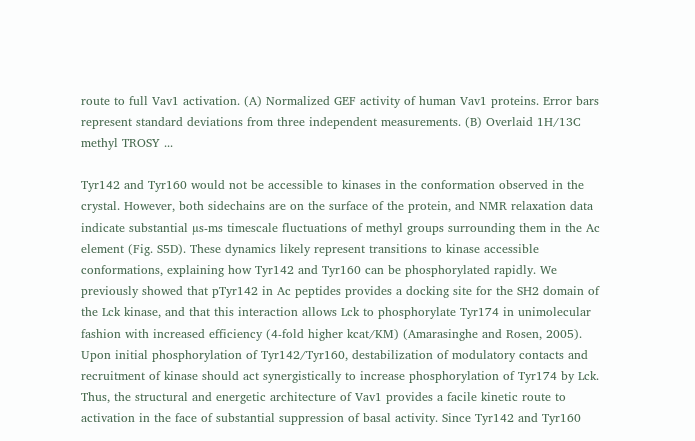route to full Vav1 activation. (A) Normalized GEF activity of human Vav1 proteins. Error bars represent standard deviations from three independent measurements. (B) Overlaid 1H/13C methyl TROSY ...

Tyr142 and Tyr160 would not be accessible to kinases in the conformation observed in the crystal. However, both sidechains are on the surface of the protein, and NMR relaxation data indicate substantial µs-ms timescale fluctuations of methyl groups surrounding them in the Ac element (Fig. S5D). These dynamics likely represent transitions to kinase accessible conformations, explaining how Tyr142 and Tyr160 can be phosphorylated rapidly. We previously showed that pTyr142 in Ac peptides provides a docking site for the SH2 domain of the Lck kinase, and that this interaction allows Lck to phosphorylate Tyr174 in unimolecular fashion with increased efficiency (4-fold higher kcat/KM) (Amarasinghe and Rosen, 2005). Upon initial phosphorylation of Tyr142/Tyr160, destabilization of modulatory contacts and recruitment of kinase should act synergistically to increase phosphorylation of Tyr174 by Lck. Thus, the structural and energetic architecture of Vav1 provides a facile kinetic route to activation in the face of substantial suppression of basal activity. Since Tyr142 and Tyr160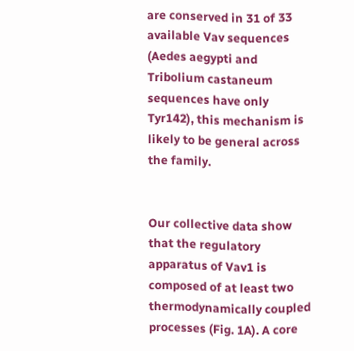are conserved in 31 of 33 available Vav sequences (Aedes aegypti and Tribolium castaneum sequences have only Tyr142), this mechanism is likely to be general across the family.


Our collective data show that the regulatory apparatus of Vav1 is composed of at least two thermodynamically coupled processes (Fig. 1A). A core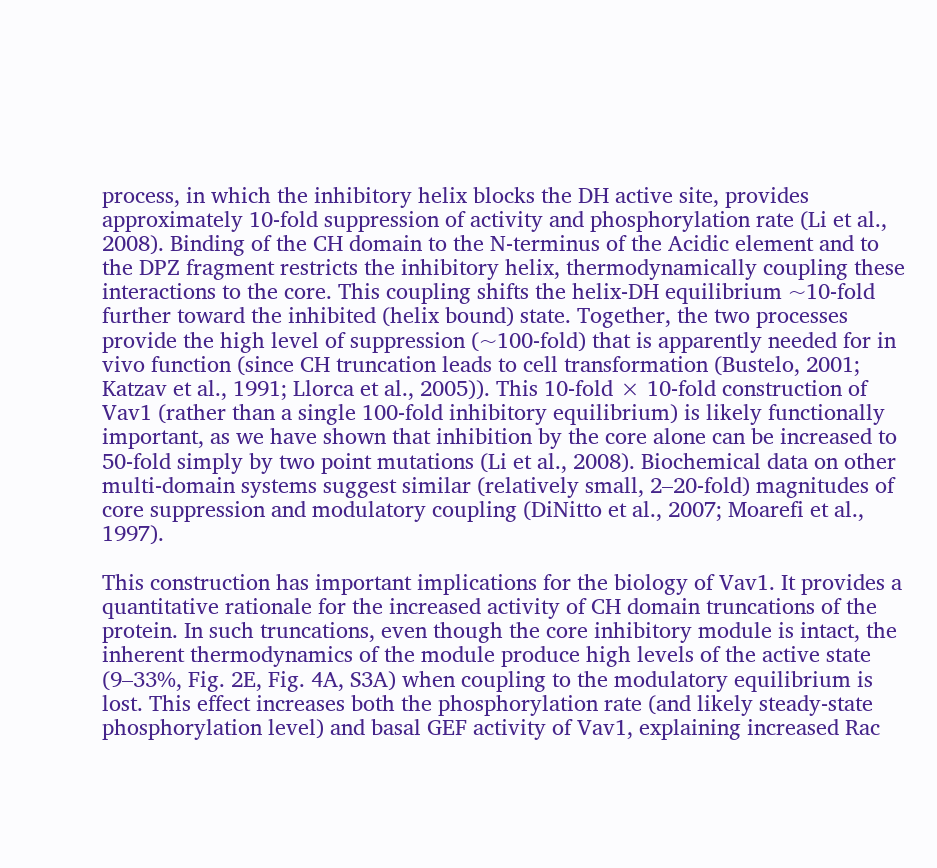process, in which the inhibitory helix blocks the DH active site, provides approximately 10-fold suppression of activity and phosphorylation rate (Li et al., 2008). Binding of the CH domain to the N-terminus of the Acidic element and to the DPZ fragment restricts the inhibitory helix, thermodynamically coupling these interactions to the core. This coupling shifts the helix-DH equilibrium ~10-fold further toward the inhibited (helix bound) state. Together, the two processes provide the high level of suppression (~100-fold) that is apparently needed for in vivo function (since CH truncation leads to cell transformation (Bustelo, 2001; Katzav et al., 1991; Llorca et al., 2005)). This 10-fold × 10-fold construction of Vav1 (rather than a single 100-fold inhibitory equilibrium) is likely functionally important, as we have shown that inhibition by the core alone can be increased to 50-fold simply by two point mutations (Li et al., 2008). Biochemical data on other multi-domain systems suggest similar (relatively small, 2–20-fold) magnitudes of core suppression and modulatory coupling (DiNitto et al., 2007; Moarefi et al., 1997).

This construction has important implications for the biology of Vav1. It provides a quantitative rationale for the increased activity of CH domain truncations of the protein. In such truncations, even though the core inhibitory module is intact, the inherent thermodynamics of the module produce high levels of the active state (9–33%, Fig. 2E, Fig. 4A, S3A) when coupling to the modulatory equilibrium is lost. This effect increases both the phosphorylation rate (and likely steady-state phosphorylation level) and basal GEF activity of Vav1, explaining increased Rac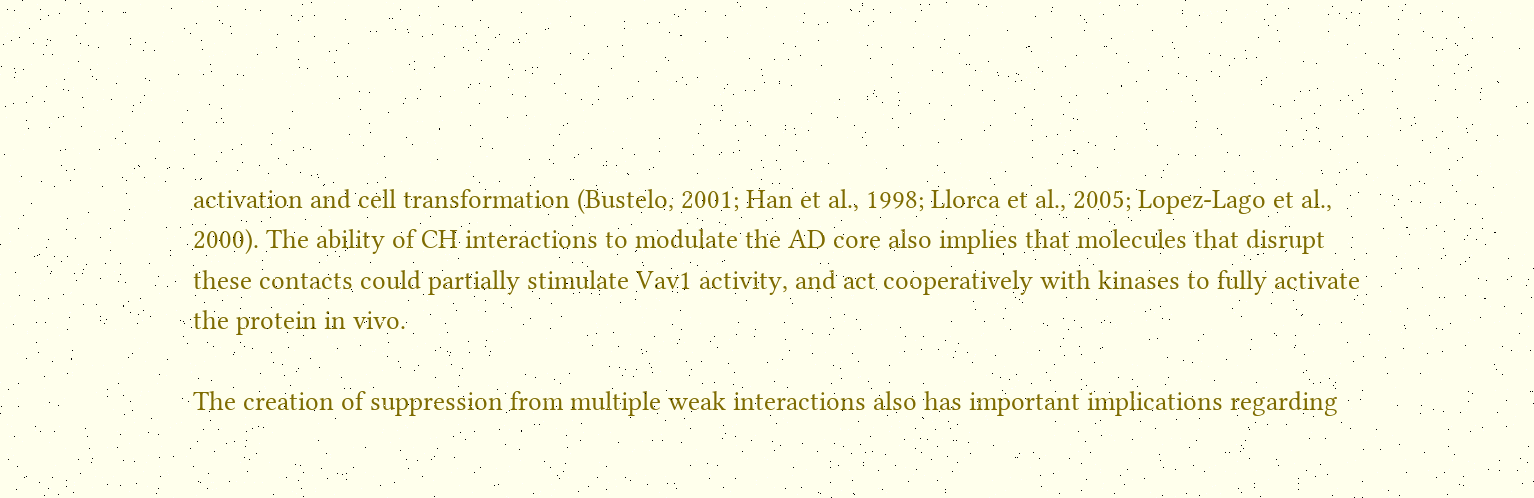activation and cell transformation (Bustelo, 2001; Han et al., 1998; Llorca et al., 2005; Lopez-Lago et al., 2000). The ability of CH interactions to modulate the AD core also implies that molecules that disrupt these contacts could partially stimulate Vav1 activity, and act cooperatively with kinases to fully activate the protein in vivo.

The creation of suppression from multiple weak interactions also has important implications regarding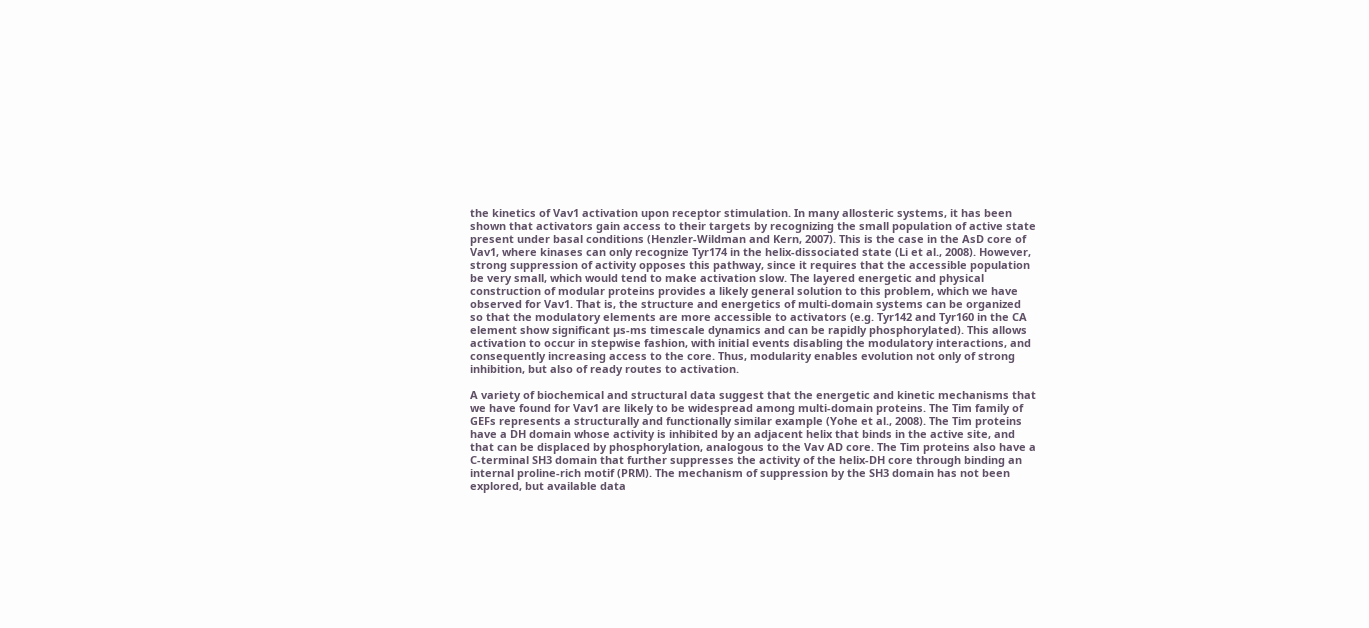the kinetics of Vav1 activation upon receptor stimulation. In many allosteric systems, it has been shown that activators gain access to their targets by recognizing the small population of active state present under basal conditions (Henzler-Wildman and Kern, 2007). This is the case in the AsD core of Vav1, where kinases can only recognize Tyr174 in the helix-dissociated state (Li et al., 2008). However, strong suppression of activity opposes this pathway, since it requires that the accessible population be very small, which would tend to make activation slow. The layered energetic and physical construction of modular proteins provides a likely general solution to this problem, which we have observed for Vav1. That is, the structure and energetics of multi-domain systems can be organized so that the modulatory elements are more accessible to activators (e.g. Tyr142 and Tyr160 in the CA element show significant µs-ms timescale dynamics and can be rapidly phosphorylated). This allows activation to occur in stepwise fashion, with initial events disabling the modulatory interactions, and consequently increasing access to the core. Thus, modularity enables evolution not only of strong inhibition, but also of ready routes to activation.

A variety of biochemical and structural data suggest that the energetic and kinetic mechanisms that we have found for Vav1 are likely to be widespread among multi-domain proteins. The Tim family of GEFs represents a structurally and functionally similar example (Yohe et al., 2008). The Tim proteins have a DH domain whose activity is inhibited by an adjacent helix that binds in the active site, and that can be displaced by phosphorylation, analogous to the Vav AD core. The Tim proteins also have a C-terminal SH3 domain that further suppresses the activity of the helix-DH core through binding an internal proline-rich motif (PRM). The mechanism of suppression by the SH3 domain has not been explored, but available data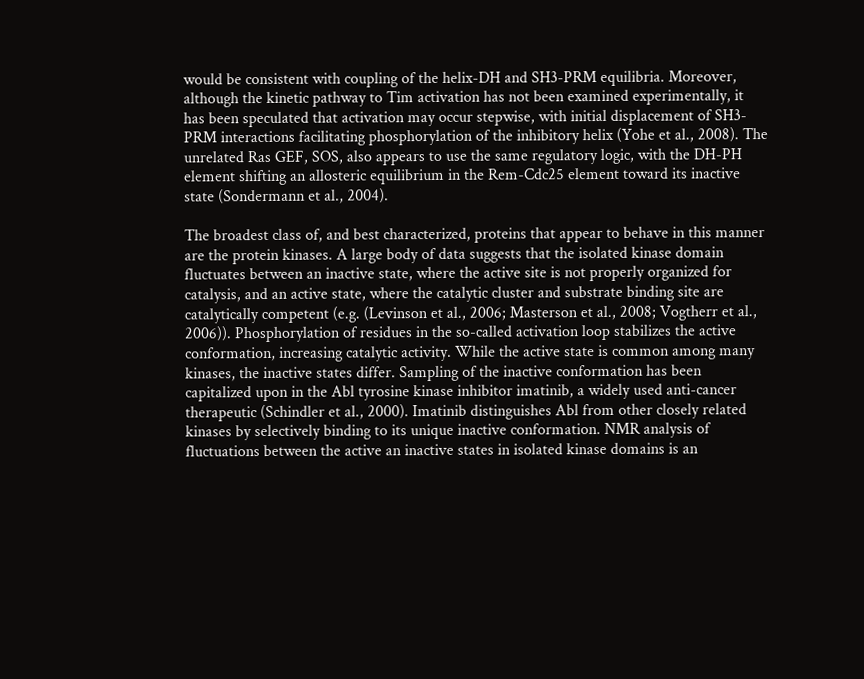would be consistent with coupling of the helix-DH and SH3-PRM equilibria. Moreover, although the kinetic pathway to Tim activation has not been examined experimentally, it has been speculated that activation may occur stepwise, with initial displacement of SH3-PRM interactions facilitating phosphorylation of the inhibitory helix (Yohe et al., 2008). The unrelated Ras GEF, SOS, also appears to use the same regulatory logic, with the DH-PH element shifting an allosteric equilibrium in the Rem-Cdc25 element toward its inactive state (Sondermann et al., 2004).

The broadest class of, and best characterized, proteins that appear to behave in this manner are the protein kinases. A large body of data suggests that the isolated kinase domain fluctuates between an inactive state, where the active site is not properly organized for catalysis, and an active state, where the catalytic cluster and substrate binding site are catalytically competent (e.g. (Levinson et al., 2006; Masterson et al., 2008; Vogtherr et al., 2006)). Phosphorylation of residues in the so-called activation loop stabilizes the active conformation, increasing catalytic activity. While the active state is common among many kinases, the inactive states differ. Sampling of the inactive conformation has been capitalized upon in the Abl tyrosine kinase inhibitor imatinib, a widely used anti-cancer therapeutic (Schindler et al., 2000). Imatinib distinguishes Abl from other closely related kinases by selectively binding to its unique inactive conformation. NMR analysis of fluctuations between the active an inactive states in isolated kinase domains is an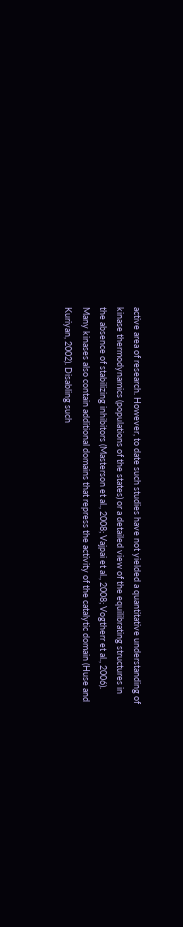active area of research. However, to date such studies have not yielded a quantitative understanding of kinase thermodynamics (populations of the states) or a detailed view of the equilibrating structures in the absence of stabilizing inhibitors (Masterson et al., 2008; Vajpai et al., 2008; Vogtherr et al., 2006). Many kinases also contain additional domains that repress the activity of the catalytic domain (Huse and Kuriyan, 2002). Disabling such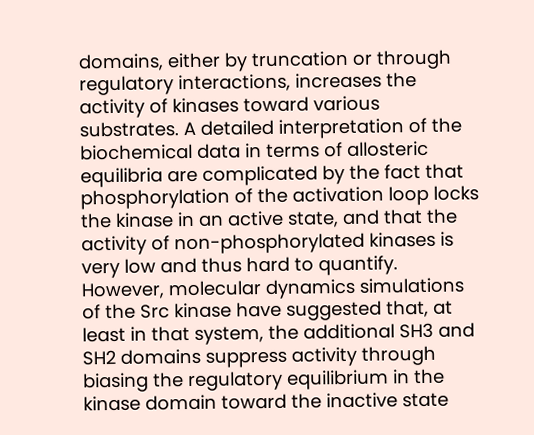domains, either by truncation or through regulatory interactions, increases the activity of kinases toward various substrates. A detailed interpretation of the biochemical data in terms of allosteric equilibria are complicated by the fact that phosphorylation of the activation loop locks the kinase in an active state, and that the activity of non-phosphorylated kinases is very low and thus hard to quantify. However, molecular dynamics simulations of the Src kinase have suggested that, at least in that system, the additional SH3 and SH2 domains suppress activity through biasing the regulatory equilibrium in the kinase domain toward the inactive state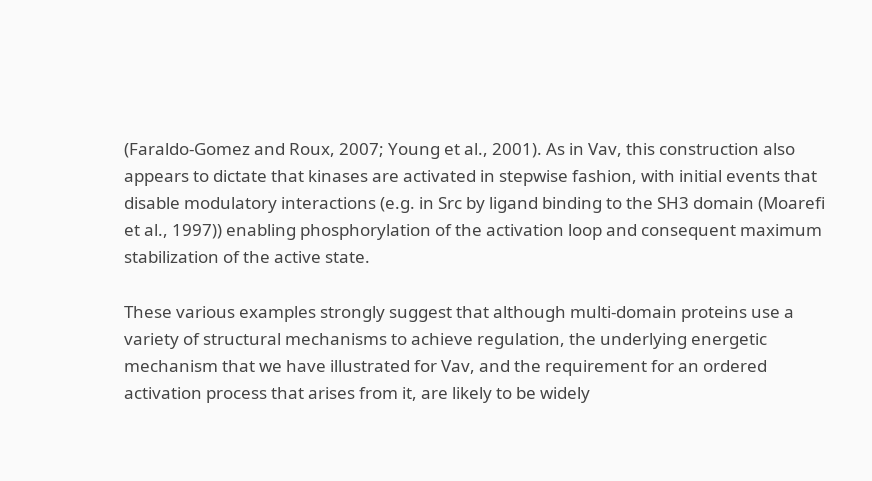(Faraldo-Gomez and Roux, 2007; Young et al., 2001). As in Vav, this construction also appears to dictate that kinases are activated in stepwise fashion, with initial events that disable modulatory interactions (e.g. in Src by ligand binding to the SH3 domain (Moarefi et al., 1997)) enabling phosphorylation of the activation loop and consequent maximum stabilization of the active state.

These various examples strongly suggest that although multi-domain proteins use a variety of structural mechanisms to achieve regulation, the underlying energetic mechanism that we have illustrated for Vav, and the requirement for an ordered activation process that arises from it, are likely to be widely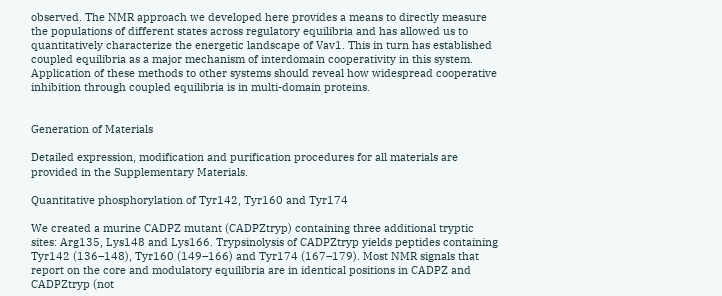observed. The NMR approach we developed here provides a means to directly measure the populations of different states across regulatory equilibria and has allowed us to quantitatively characterize the energetic landscape of Vav1. This in turn has established coupled equilibria as a major mechanism of interdomain cooperativity in this system. Application of these methods to other systems should reveal how widespread cooperative inhibition through coupled equilibria is in multi-domain proteins.


Generation of Materials

Detailed expression, modification and purification procedures for all materials are provided in the Supplementary Materials.

Quantitative phosphorylation of Tyr142, Tyr160 and Tyr174

We created a murine CADPZ mutant (CADPZtryp) containing three additional tryptic sites: Arg135, Lys148 and Lys166. Trypsinolysis of CADPZtryp yields peptides containing Tyr142 (136–148), Tyr160 (149–166) and Tyr174 (167–179). Most NMR signals that report on the core and modulatory equilibria are in identical positions in CADPZ and CADPZtryp (not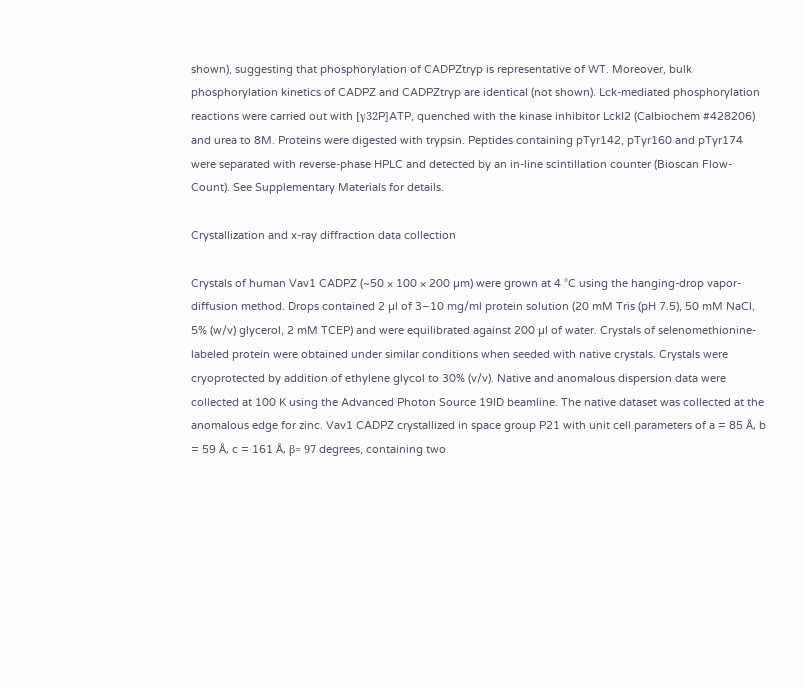shown), suggesting that phosphorylation of CADPZtryp is representative of WT. Moreover, bulk phosphorylation kinetics of CADPZ and CADPZtryp are identical (not shown). Lck-mediated phosphorylation reactions were carried out with [γ32P]ATP, quenched with the kinase inhibitor LckI2 (Calbiochem #428206) and urea to 8M. Proteins were digested with trypsin. Peptides containing pTyr142, pTyr160 and pTyr174 were separated with reverse-phase HPLC and detected by an in-line scintillation counter (Bioscan Flow-Count). See Supplementary Materials for details.

Crystallization and x-ray diffraction data collection

Crystals of human Vav1 CADPZ (~50 × 100 × 200 µm) were grown at 4 °C using the hanging-drop vapor-diffusion method. Drops contained 2 µl of 3–10 mg/ml protein solution (20 mM Tris (pH 7.5), 50 mM NaCl, 5% (w/v) glycerol, 2 mM TCEP) and were equilibrated against 200 µl of water. Crystals of selenomethionine-labeled protein were obtained under similar conditions when seeded with native crystals. Crystals were cryoprotected by addition of ethylene glycol to 30% (v/v). Native and anomalous dispersion data were collected at 100 K using the Advanced Photon Source 19ID beamline. The native dataset was collected at the anomalous edge for zinc. Vav1 CADPZ crystallized in space group P21 with unit cell parameters of a = 85 Å, b = 59 Å, c = 161 Å, β= 97 degrees, containing two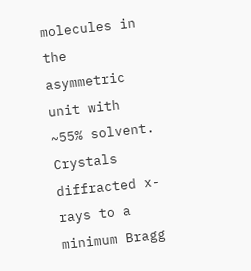molecules in the asymmetric unit with ~55% solvent. Crystals diffracted x-rays to a minimum Bragg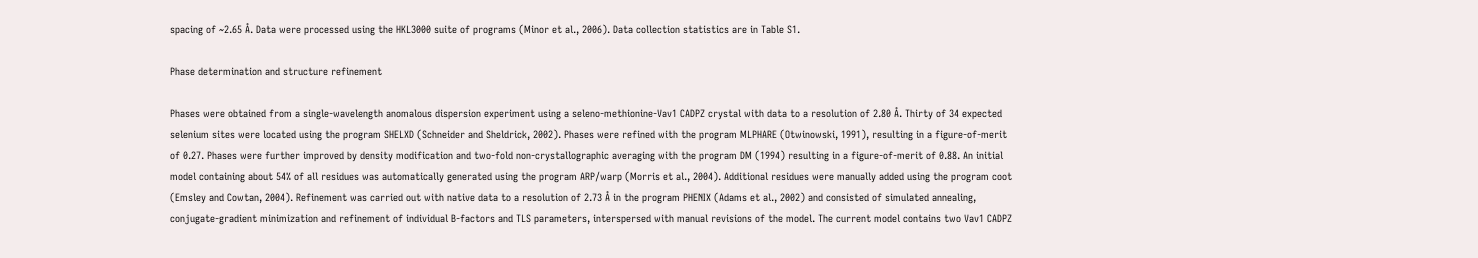spacing of ~2.65 Å. Data were processed using the HKL3000 suite of programs (Minor et al., 2006). Data collection statistics are in Table S1.

Phase determination and structure refinement

Phases were obtained from a single-wavelength anomalous dispersion experiment using a seleno-methionine-Vav1 CADPZ crystal with data to a resolution of 2.80 Å. Thirty of 34 expected selenium sites were located using the program SHELXD (Schneider and Sheldrick, 2002). Phases were refined with the program MLPHARE (Otwinowski, 1991), resulting in a figure-of-merit of 0.27. Phases were further improved by density modification and two-fold non-crystallographic averaging with the program DM (1994) resulting in a figure-of-merit of 0.88. An initial model containing about 54% of all residues was automatically generated using the program ARP/warp (Morris et al., 2004). Additional residues were manually added using the program coot (Emsley and Cowtan, 2004). Refinement was carried out with native data to a resolution of 2.73 Å in the program PHENIX (Adams et al., 2002) and consisted of simulated annealing, conjugate-gradient minimization and refinement of individual B-factors and TLS parameters, interspersed with manual revisions of the model. The current model contains two Vav1 CADPZ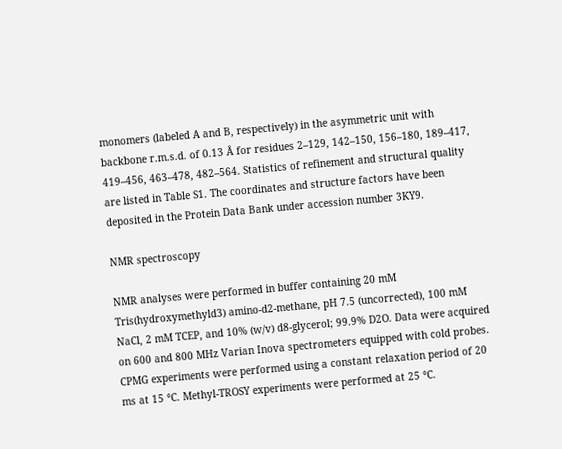monomers (labeled A and B, respectively) in the asymmetric unit with backbone r.m.s.d. of 0.13 Å for residues 2–129, 142–150, 156–180, 189–417, 419–456, 463–478, 482–564. Statistics of refinement and structural quality are listed in Table S1. The coordinates and structure factors have been deposited in the Protein Data Bank under accession number 3KY9.

NMR spectroscopy

NMR analyses were performed in buffer containing 20 mM Tris(hydroxymethyld3) amino-d2-methane, pH 7.5 (uncorrected), 100 mM NaCl, 2 mM TCEP, and 10% (w/v) d8-glycerol; 99.9% D2O. Data were acquired on 600 and 800 MHz Varian Inova spectrometers equipped with cold probes. CPMG experiments were performed using a constant relaxation period of 20 ms at 15 °C. Methyl-TROSY experiments were performed at 25 °C.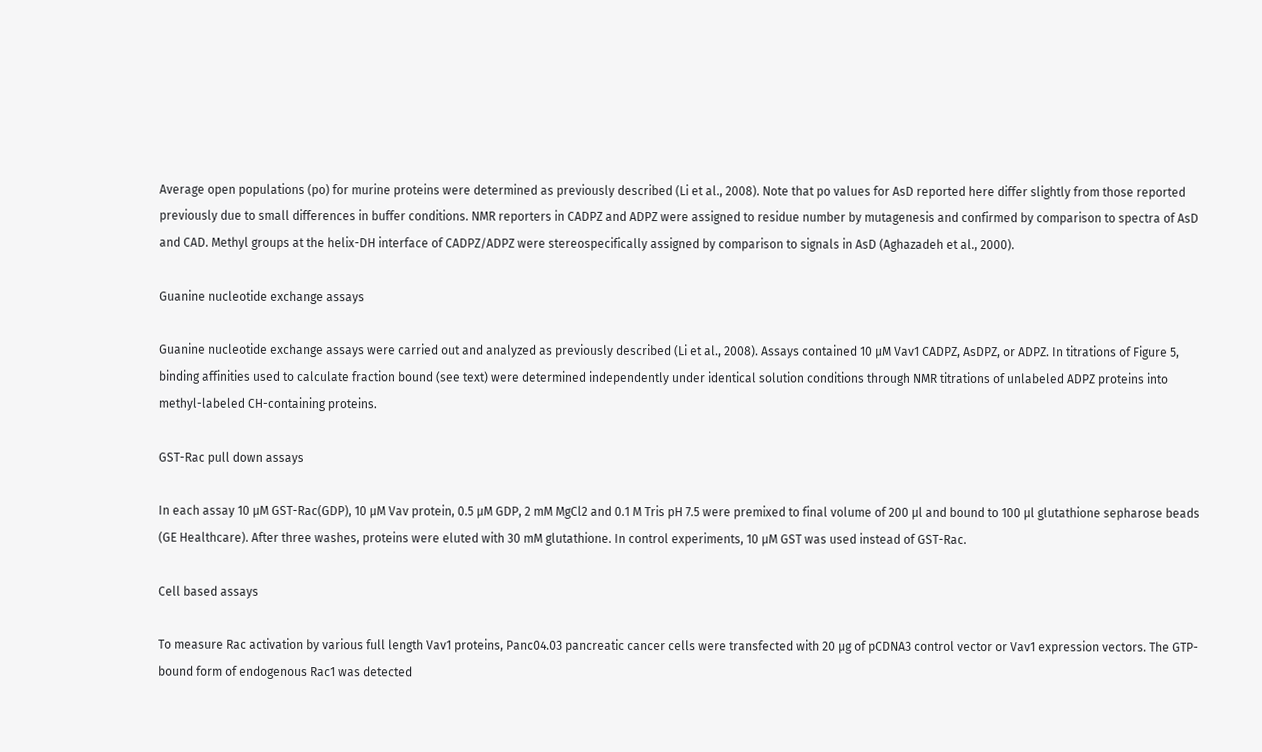Average open populations (po) for murine proteins were determined as previously described (Li et al., 2008). Note that po values for AsD reported here differ slightly from those reported previously due to small differences in buffer conditions. NMR reporters in CADPZ and ADPZ were assigned to residue number by mutagenesis and confirmed by comparison to spectra of AsD and CAD. Methyl groups at the helix-DH interface of CADPZ/ADPZ were stereospecifically assigned by comparison to signals in AsD (Aghazadeh et al., 2000).

Guanine nucleotide exchange assays

Guanine nucleotide exchange assays were carried out and analyzed as previously described (Li et al., 2008). Assays contained 10 µM Vav1 CADPZ, AsDPZ, or ADPZ. In titrations of Figure 5, binding affinities used to calculate fraction bound (see text) were determined independently under identical solution conditions through NMR titrations of unlabeled ADPZ proteins into methyl-labeled CH-containing proteins.

GST-Rac pull down assays

In each assay 10 µM GST-Rac(GDP), 10 µM Vav protein, 0.5 µM GDP, 2 mM MgCl2 and 0.1 M Tris pH 7.5 were premixed to final volume of 200 µl and bound to 100 µl glutathione sepharose beads (GE Healthcare). After three washes, proteins were eluted with 30 mM glutathione. In control experiments, 10 µM GST was used instead of GST-Rac.

Cell based assays

To measure Rac activation by various full length Vav1 proteins, Panc04.03 pancreatic cancer cells were transfected with 20 µg of pCDNA3 control vector or Vav1 expression vectors. The GTP-bound form of endogenous Rac1 was detected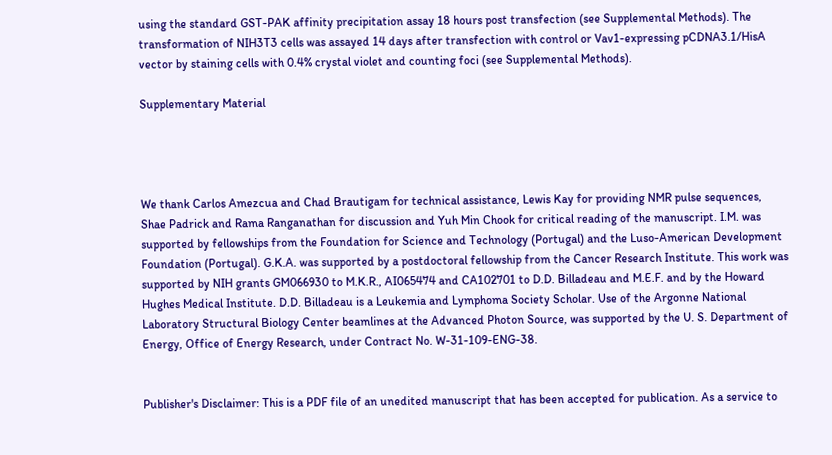using the standard GST-PAK affinity precipitation assay 18 hours post transfection (see Supplemental Methods). The transformation of NIH3T3 cells was assayed 14 days after transfection with control or Vav1-expressing pCDNA3.1/HisA vector by staining cells with 0.4% crystal violet and counting foci (see Supplemental Methods).

Supplementary Material




We thank Carlos Amezcua and Chad Brautigam for technical assistance, Lewis Kay for providing NMR pulse sequences, Shae Padrick and Rama Ranganathan for discussion and Yuh Min Chook for critical reading of the manuscript. I.M. was supported by fellowships from the Foundation for Science and Technology (Portugal) and the Luso-American Development Foundation (Portugal). G.K.A. was supported by a postdoctoral fellowship from the Cancer Research Institute. This work was supported by NIH grants GM066930 to M.K.R., AI065474 and CA102701 to D.D. Billadeau and M.E.F. and by the Howard Hughes Medical Institute. D.D. Billadeau is a Leukemia and Lymphoma Society Scholar. Use of the Argonne National Laboratory Structural Biology Center beamlines at the Advanced Photon Source, was supported by the U. S. Department of Energy, Office of Energy Research, under Contract No. W-31-109-ENG-38.


Publisher's Disclaimer: This is a PDF file of an unedited manuscript that has been accepted for publication. As a service to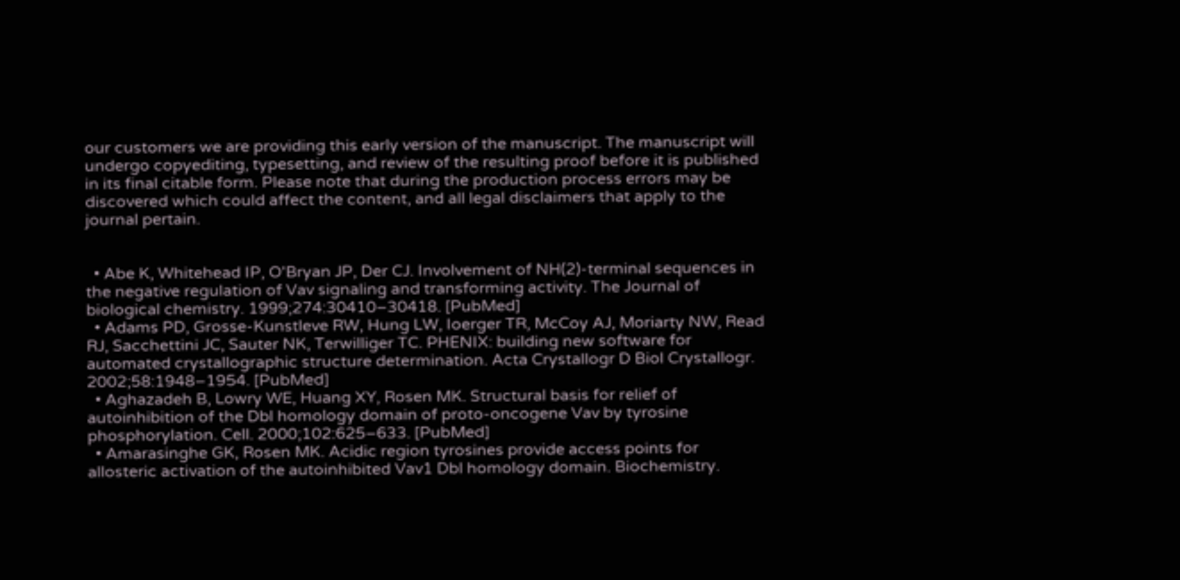our customers we are providing this early version of the manuscript. The manuscript will undergo copyediting, typesetting, and review of the resulting proof before it is published in its final citable form. Please note that during the production process errors may be discovered which could affect the content, and all legal disclaimers that apply to the journal pertain.


  • Abe K, Whitehead IP, O'Bryan JP, Der CJ. Involvement of NH(2)-terminal sequences in the negative regulation of Vav signaling and transforming activity. The Journal of biological chemistry. 1999;274:30410–30418. [PubMed]
  • Adams PD, Grosse-Kunstleve RW, Hung LW, Ioerger TR, McCoy AJ, Moriarty NW, Read RJ, Sacchettini JC, Sauter NK, Terwilliger TC. PHENIX: building new software for automated crystallographic structure determination. Acta Crystallogr D Biol Crystallogr. 2002;58:1948–1954. [PubMed]
  • Aghazadeh B, Lowry WE, Huang XY, Rosen MK. Structural basis for relief of autoinhibition of the Dbl homology domain of proto-oncogene Vav by tyrosine phosphorylation. Cell. 2000;102:625–633. [PubMed]
  • Amarasinghe GK, Rosen MK. Acidic region tyrosines provide access points for allosteric activation of the autoinhibited Vav1 Dbl homology domain. Biochemistry.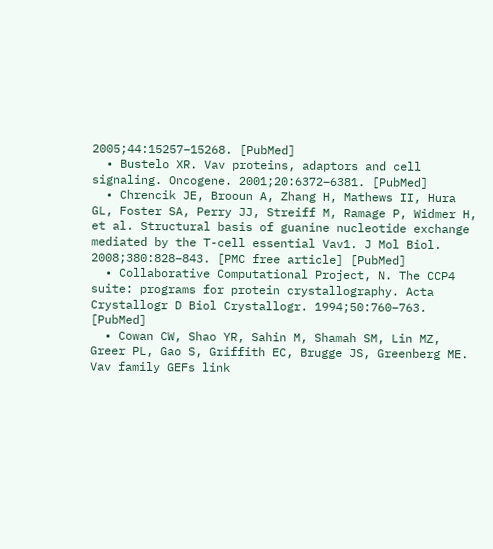2005;44:15257–15268. [PubMed]
  • Bustelo XR. Vav proteins, adaptors and cell signaling. Oncogene. 2001;20:6372–6381. [PubMed]
  • Chrencik JE, Brooun A, Zhang H, Mathews II, Hura GL, Foster SA, Perry JJ, Streiff M, Ramage P, Widmer H, et al. Structural basis of guanine nucleotide exchange mediated by the T-cell essential Vav1. J Mol Biol. 2008;380:828–843. [PMC free article] [PubMed]
  • Collaborative Computational Project, N. The CCP4 suite: programs for protein crystallography. Acta Crystallogr D Biol Crystallogr. 1994;50:760–763. [PubMed]
  • Cowan CW, Shao YR, Sahin M, Shamah SM, Lin MZ, Greer PL, Gao S, Griffith EC, Brugge JS, Greenberg ME. Vav family GEFs link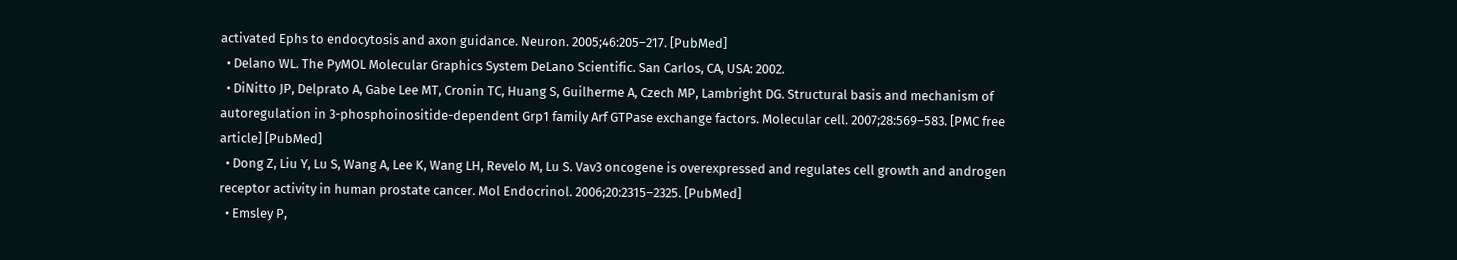activated Ephs to endocytosis and axon guidance. Neuron. 2005;46:205–217. [PubMed]
  • Delano WL. The PyMOL Molecular Graphics System DeLano Scientific. San Carlos, CA, USA: 2002.
  • DiNitto JP, Delprato A, Gabe Lee MT, Cronin TC, Huang S, Guilherme A, Czech MP, Lambright DG. Structural basis and mechanism of autoregulation in 3-phosphoinositide-dependent Grp1 family Arf GTPase exchange factors. Molecular cell. 2007;28:569–583. [PMC free article] [PubMed]
  • Dong Z, Liu Y, Lu S, Wang A, Lee K, Wang LH, Revelo M, Lu S. Vav3 oncogene is overexpressed and regulates cell growth and androgen receptor activity in human prostate cancer. Mol Endocrinol. 2006;20:2315–2325. [PubMed]
  • Emsley P,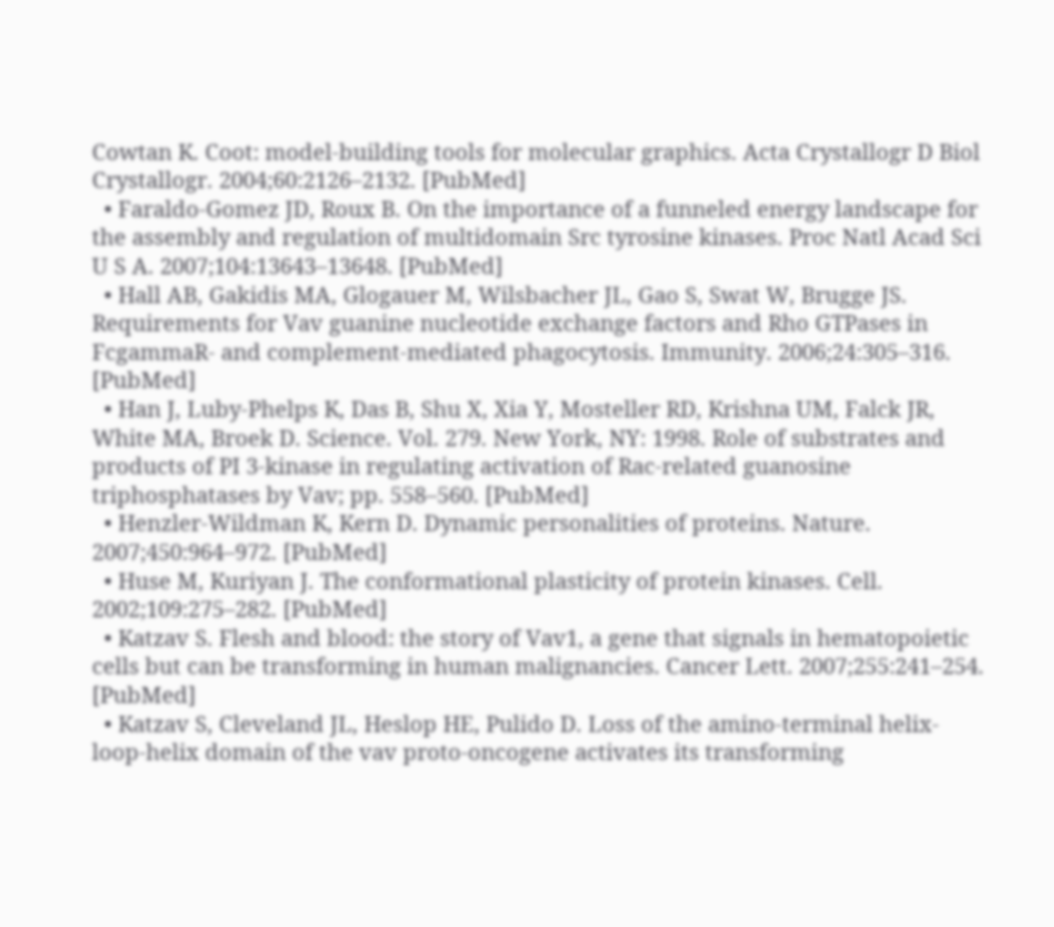Cowtan K. Coot: model-building tools for molecular graphics. Acta Crystallogr D Biol Crystallogr. 2004;60:2126–2132. [PubMed]
  • Faraldo-Gomez JD, Roux B. On the importance of a funneled energy landscape for the assembly and regulation of multidomain Src tyrosine kinases. Proc Natl Acad Sci U S A. 2007;104:13643–13648. [PubMed]
  • Hall AB, Gakidis MA, Glogauer M, Wilsbacher JL, Gao S, Swat W, Brugge JS. Requirements for Vav guanine nucleotide exchange factors and Rho GTPases in FcgammaR- and complement-mediated phagocytosis. Immunity. 2006;24:305–316. [PubMed]
  • Han J, Luby-Phelps K, Das B, Shu X, Xia Y, Mosteller RD, Krishna UM, Falck JR, White MA, Broek D. Science. Vol. 279. New York, NY: 1998. Role of substrates and products of PI 3-kinase in regulating activation of Rac-related guanosine triphosphatases by Vav; pp. 558–560. [PubMed]
  • Henzler-Wildman K, Kern D. Dynamic personalities of proteins. Nature. 2007;450:964–972. [PubMed]
  • Huse M, Kuriyan J. The conformational plasticity of protein kinases. Cell. 2002;109:275–282. [PubMed]
  • Katzav S. Flesh and blood: the story of Vav1, a gene that signals in hematopoietic cells but can be transforming in human malignancies. Cancer Lett. 2007;255:241–254. [PubMed]
  • Katzav S, Cleveland JL, Heslop HE, Pulido D. Loss of the amino-terminal helix-loop-helix domain of the vav proto-oncogene activates its transforming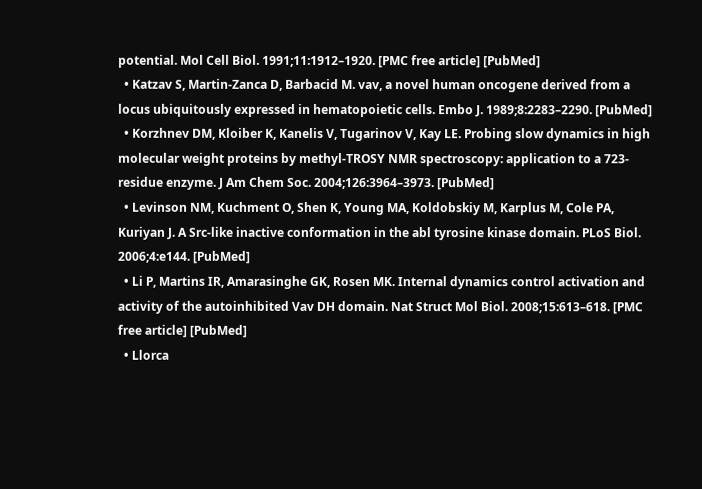potential. Mol Cell Biol. 1991;11:1912–1920. [PMC free article] [PubMed]
  • Katzav S, Martin-Zanca D, Barbacid M. vav, a novel human oncogene derived from a locus ubiquitously expressed in hematopoietic cells. Embo J. 1989;8:2283–2290. [PubMed]
  • Korzhnev DM, Kloiber K, Kanelis V, Tugarinov V, Kay LE. Probing slow dynamics in high molecular weight proteins by methyl-TROSY NMR spectroscopy: application to a 723-residue enzyme. J Am Chem Soc. 2004;126:3964–3973. [PubMed]
  • Levinson NM, Kuchment O, Shen K, Young MA, Koldobskiy M, Karplus M, Cole PA, Kuriyan J. A Src-like inactive conformation in the abl tyrosine kinase domain. PLoS Biol. 2006;4:e144. [PubMed]
  • Li P, Martins IR, Amarasinghe GK, Rosen MK. Internal dynamics control activation and activity of the autoinhibited Vav DH domain. Nat Struct Mol Biol. 2008;15:613–618. [PMC free article] [PubMed]
  • Llorca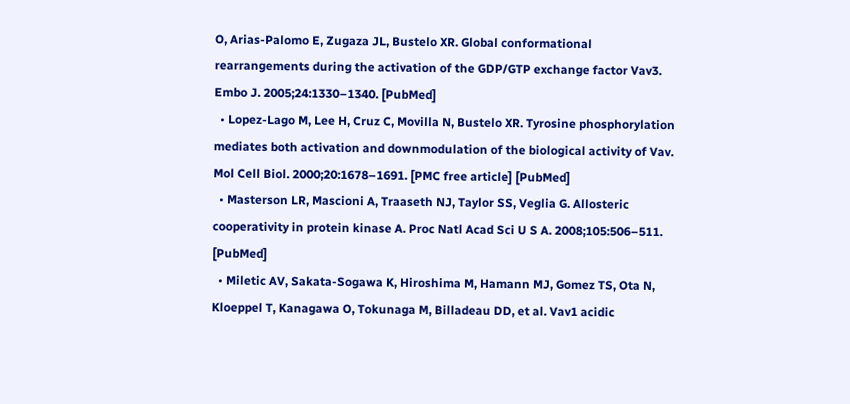O, Arias-Palomo E, Zugaza JL, Bustelo XR. Global conformational rearrangements during the activation of the GDP/GTP exchange factor Vav3. Embo J. 2005;24:1330–1340. [PubMed]
  • Lopez-Lago M, Lee H, Cruz C, Movilla N, Bustelo XR. Tyrosine phosphorylation mediates both activation and downmodulation of the biological activity of Vav. Mol Cell Biol. 2000;20:1678–1691. [PMC free article] [PubMed]
  • Masterson LR, Mascioni A, Traaseth NJ, Taylor SS, Veglia G. Allosteric cooperativity in protein kinase A. Proc Natl Acad Sci U S A. 2008;105:506–511. [PubMed]
  • Miletic AV, Sakata-Sogawa K, Hiroshima M, Hamann MJ, Gomez TS, Ota N, Kloeppel T, Kanagawa O, Tokunaga M, Billadeau DD, et al. Vav1 acidic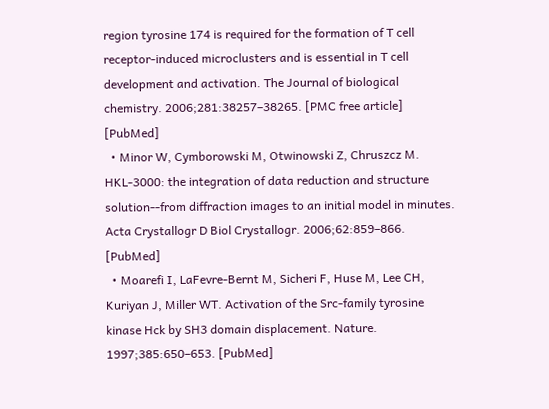region tyrosine 174 is required for the formation of T cell receptor-induced microclusters and is essential in T cell development and activation. The Journal of biological chemistry. 2006;281:38257–38265. [PMC free article] [PubMed]
  • Minor W, Cymborowski M, Otwinowski Z, Chruszcz M. HKL-3000: the integration of data reduction and structure solution--from diffraction images to an initial model in minutes. Acta Crystallogr D Biol Crystallogr. 2006;62:859–866. [PubMed]
  • Moarefi I, LaFevre-Bernt M, Sicheri F, Huse M, Lee CH, Kuriyan J, Miller WT. Activation of the Src-family tyrosine kinase Hck by SH3 domain displacement. Nature. 1997;385:650–653. [PubMed]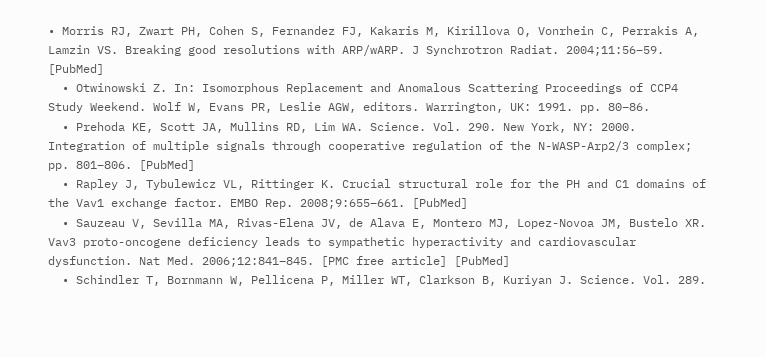• Morris RJ, Zwart PH, Cohen S, Fernandez FJ, Kakaris M, Kirillova O, Vonrhein C, Perrakis A, Lamzin VS. Breaking good resolutions with ARP/wARP. J Synchrotron Radiat. 2004;11:56–59. [PubMed]
  • Otwinowski Z. In: Isomorphous Replacement and Anomalous Scattering Proceedings of CCP4 Study Weekend. Wolf W, Evans PR, Leslie AGW, editors. Warrington, UK: 1991. pp. 80–86.
  • Prehoda KE, Scott JA, Mullins RD, Lim WA. Science. Vol. 290. New York, NY: 2000. Integration of multiple signals through cooperative regulation of the N-WASP-Arp2/3 complex; pp. 801–806. [PubMed]
  • Rapley J, Tybulewicz VL, Rittinger K. Crucial structural role for the PH and C1 domains of the Vav1 exchange factor. EMBO Rep. 2008;9:655–661. [PubMed]
  • Sauzeau V, Sevilla MA, Rivas-Elena JV, de Alava E, Montero MJ, Lopez-Novoa JM, Bustelo XR. Vav3 proto-oncogene deficiency leads to sympathetic hyperactivity and cardiovascular dysfunction. Nat Med. 2006;12:841–845. [PMC free article] [PubMed]
  • Schindler T, Bornmann W, Pellicena P, Miller WT, Clarkson B, Kuriyan J. Science. Vol. 289.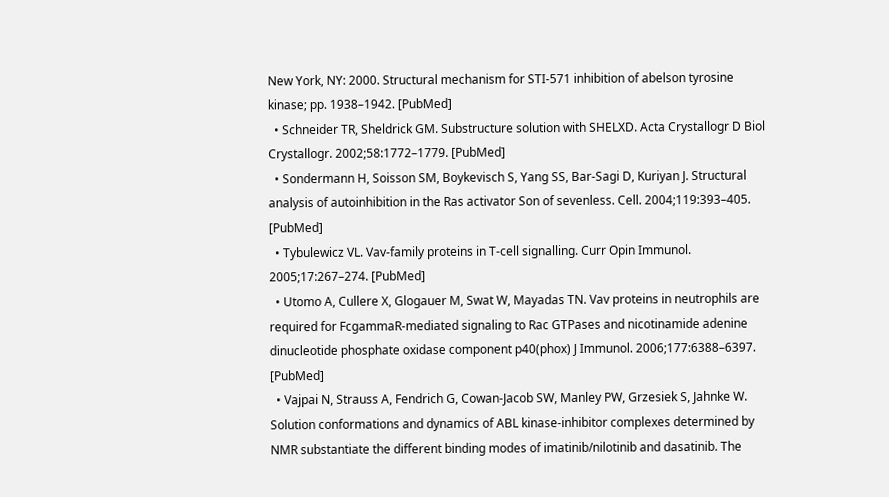New York, NY: 2000. Structural mechanism for STI-571 inhibition of abelson tyrosine kinase; pp. 1938–1942. [PubMed]
  • Schneider TR, Sheldrick GM. Substructure solution with SHELXD. Acta Crystallogr D Biol Crystallogr. 2002;58:1772–1779. [PubMed]
  • Sondermann H, Soisson SM, Boykevisch S, Yang SS, Bar-Sagi D, Kuriyan J. Structural analysis of autoinhibition in the Ras activator Son of sevenless. Cell. 2004;119:393–405. [PubMed]
  • Tybulewicz VL. Vav-family proteins in T-cell signalling. Curr Opin Immunol. 2005;17:267–274. [PubMed]
  • Utomo A, Cullere X, Glogauer M, Swat W, Mayadas TN. Vav proteins in neutrophils are required for FcgammaR-mediated signaling to Rac GTPases and nicotinamide adenine dinucleotide phosphate oxidase component p40(phox) J Immunol. 2006;177:6388–6397. [PubMed]
  • Vajpai N, Strauss A, Fendrich G, Cowan-Jacob SW, Manley PW, Grzesiek S, Jahnke W. Solution conformations and dynamics of ABL kinase-inhibitor complexes determined by NMR substantiate the different binding modes of imatinib/nilotinib and dasatinib. The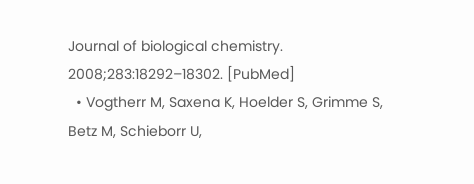Journal of biological chemistry. 2008;283:18292–18302. [PubMed]
  • Vogtherr M, Saxena K, Hoelder S, Grimme S, Betz M, Schieborr U,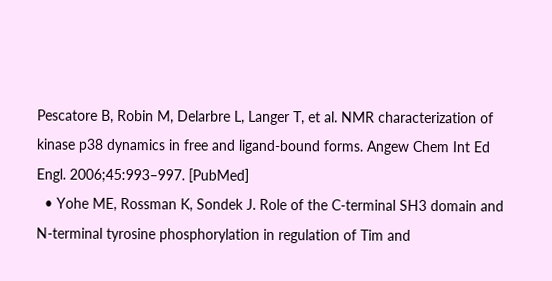Pescatore B, Robin M, Delarbre L, Langer T, et al. NMR characterization of kinase p38 dynamics in free and ligand-bound forms. Angew Chem Int Ed Engl. 2006;45:993–997. [PubMed]
  • Yohe ME, Rossman K, Sondek J. Role of the C-terminal SH3 domain and N-terminal tyrosine phosphorylation in regulation of Tim and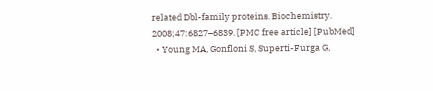related Dbl-family proteins. Biochemistry. 2008;47:6827–6839. [PMC free article] [PubMed]
  • Young MA, Gonfloni S, Superti-Furga G,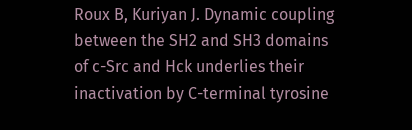Roux B, Kuriyan J. Dynamic coupling between the SH2 and SH3 domains of c-Src and Hck underlies their inactivation by C-terminal tyrosine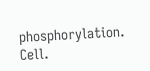phosphorylation. Cell.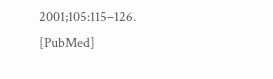2001;105:115–126. [PubMed]